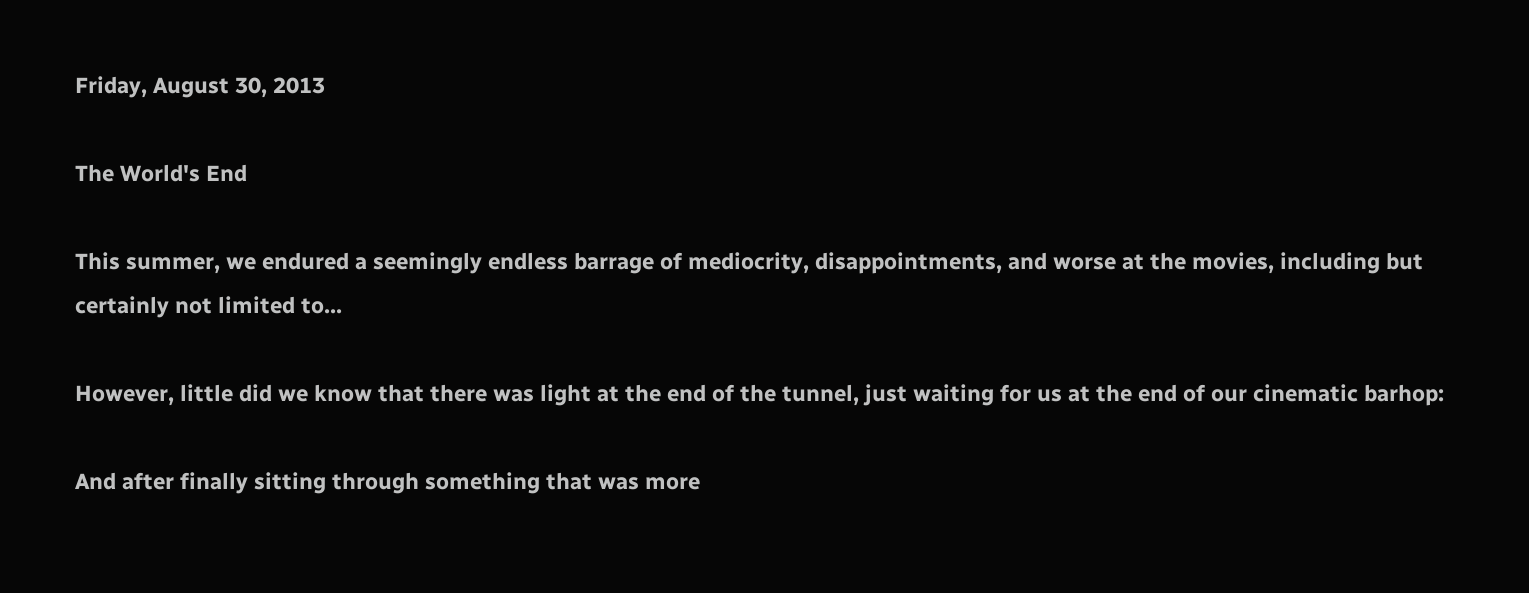Friday, August 30, 2013

The World's End

This summer, we endured a seemingly endless barrage of mediocrity, disappointments, and worse at the movies, including but certainly not limited to...

However, little did we know that there was light at the end of the tunnel, just waiting for us at the end of our cinematic barhop:

And after finally sitting through something that was more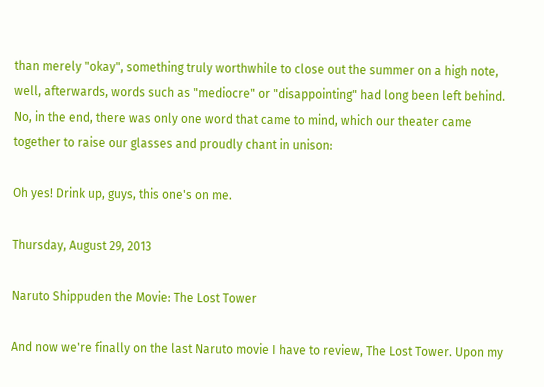than merely "okay", something truly worthwhile to close out the summer on a high note, well, afterwards, words such as "mediocre" or "disappointing" had long been left behind. No, in the end, there was only one word that came to mind, which our theater came together to raise our glasses and proudly chant in unison:

Oh yes! Drink up, guys, this one's on me.

Thursday, August 29, 2013

Naruto Shippuden the Movie: The Lost Tower

And now we're finally on the last Naruto movie I have to review, The Lost Tower. Upon my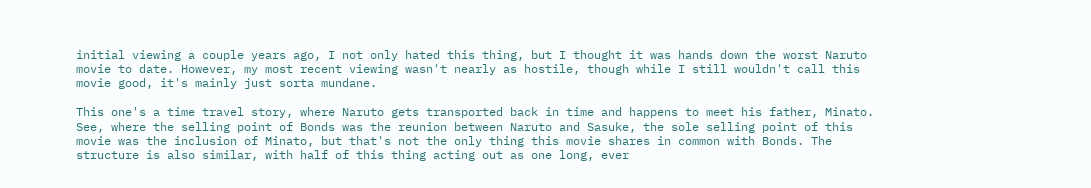initial viewing a couple years ago, I not only hated this thing, but I thought it was hands down the worst Naruto movie to date. However, my most recent viewing wasn't nearly as hostile, though while I still wouldn't call this movie good, it's mainly just sorta mundane.

This one's a time travel story, where Naruto gets transported back in time and happens to meet his father, Minato. See, where the selling point of Bonds was the reunion between Naruto and Sasuke, the sole selling point of this movie was the inclusion of Minato, but that's not the only thing this movie shares in common with Bonds. The structure is also similar, with half of this thing acting out as one long, ever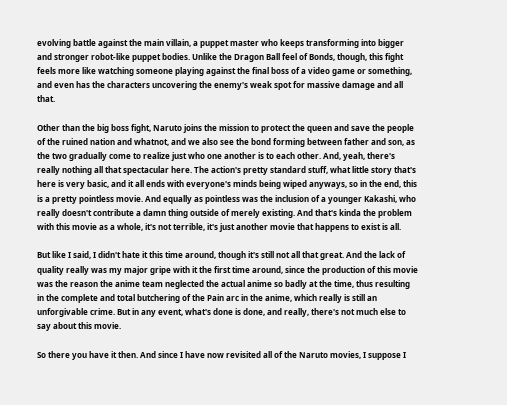evolving battle against the main villain, a puppet master who keeps transforming into bigger and stronger robot-like puppet bodies. Unlike the Dragon Ball feel of Bonds, though, this fight feels more like watching someone playing against the final boss of a video game or something, and even has the characters uncovering the enemy's weak spot for massive damage and all that.

Other than the big boss fight, Naruto joins the mission to protect the queen and save the people of the ruined nation and whatnot, and we also see the bond forming between father and son, as the two gradually come to realize just who one another is to each other. And, yeah, there's really nothing all that spectacular here. The action's pretty standard stuff, what little story that's here is very basic, and it all ends with everyone's minds being wiped anyways, so in the end, this is a pretty pointless movie. And equally as pointless was the inclusion of a younger Kakashi, who really doesn't contribute a damn thing outside of merely existing. And that's kinda the problem with this movie as a whole, it's not terrible, it's just another movie that happens to exist is all.

But like I said, I didn't hate it this time around, though it's still not all that great. And the lack of quality really was my major gripe with it the first time around, since the production of this movie was the reason the anime team neglected the actual anime so badly at the time, thus resulting in the complete and total butchering of the Pain arc in the anime, which really is still an unforgivable crime. But in any event, what's done is done, and really, there's not much else to say about this movie.

So there you have it then. And since I have now revisited all of the Naruto movies, I suppose I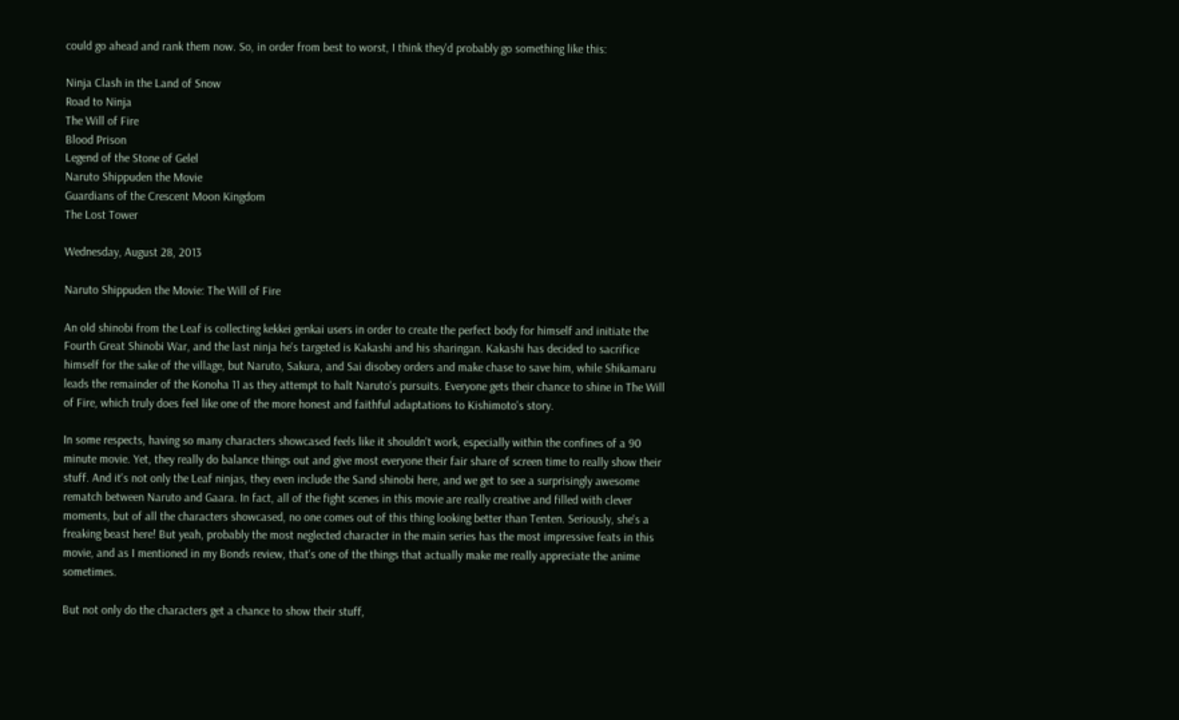could go ahead and rank them now. So, in order from best to worst, I think they'd probably go something like this:

Ninja Clash in the Land of Snow
Road to Ninja
The Will of Fire
Blood Prison
Legend of the Stone of Gelel
Naruto Shippuden the Movie
Guardians of the Crescent Moon Kingdom
The Lost Tower

Wednesday, August 28, 2013

Naruto Shippuden the Movie: The Will of Fire

An old shinobi from the Leaf is collecting kekkei genkai users in order to create the perfect body for himself and initiate the Fourth Great Shinobi War, and the last ninja he's targeted is Kakashi and his sharingan. Kakashi has decided to sacrifice himself for the sake of the village, but Naruto, Sakura, and Sai disobey orders and make chase to save him, while Shikamaru leads the remainder of the Konoha 11 as they attempt to halt Naruto's pursuits. Everyone gets their chance to shine in The Will of Fire, which truly does feel like one of the more honest and faithful adaptations to Kishimoto's story.

In some respects, having so many characters showcased feels like it shouldn't work, especially within the confines of a 90 minute movie. Yet, they really do balance things out and give most everyone their fair share of screen time to really show their stuff. And it's not only the Leaf ninjas, they even include the Sand shinobi here, and we get to see a surprisingly awesome rematch between Naruto and Gaara. In fact, all of the fight scenes in this movie are really creative and filled with clever moments, but of all the characters showcased, no one comes out of this thing looking better than Tenten. Seriously, she's a freaking beast here! But yeah, probably the most neglected character in the main series has the most impressive feats in this movie, and as I mentioned in my Bonds review, that's one of the things that actually make me really appreciate the anime sometimes.

But not only do the characters get a chance to show their stuff,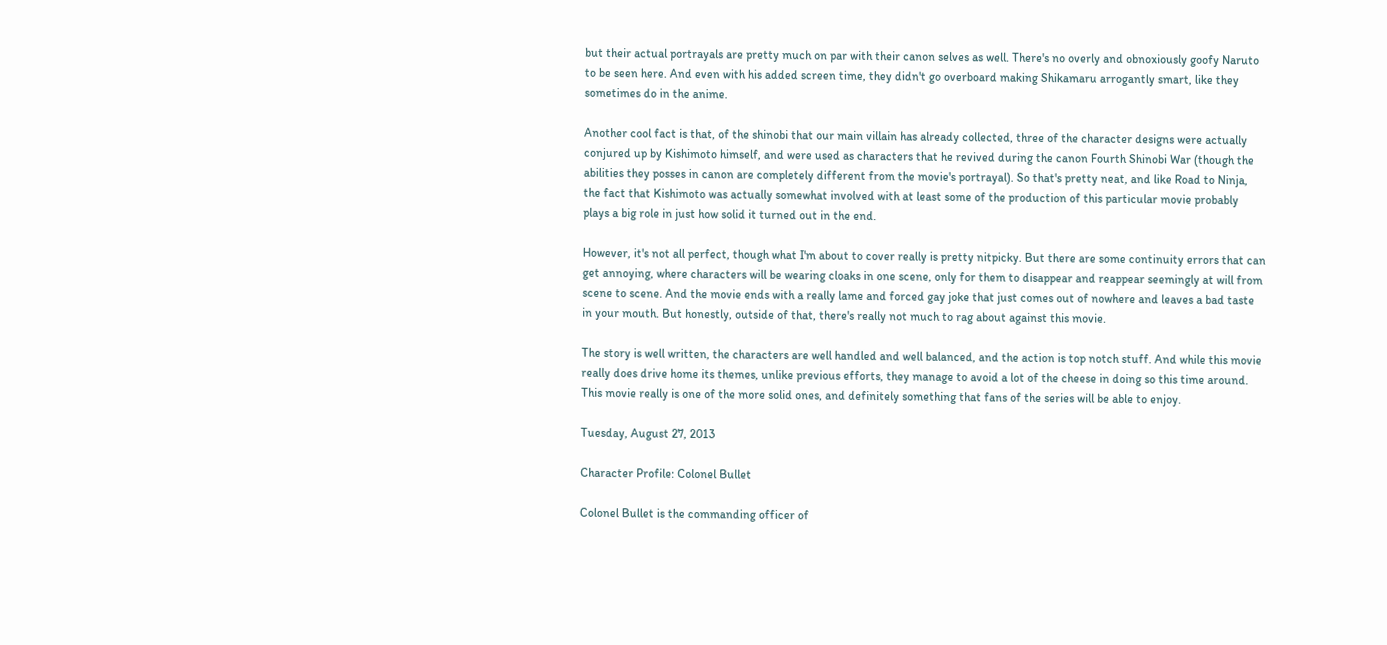but their actual portrayals are pretty much on par with their canon selves as well. There's no overly and obnoxiously goofy Naruto to be seen here. And even with his added screen time, they didn't go overboard making Shikamaru arrogantly smart, like they sometimes do in the anime.

Another cool fact is that, of the shinobi that our main villain has already collected, three of the character designs were actually conjured up by Kishimoto himself, and were used as characters that he revived during the canon Fourth Shinobi War (though the abilities they posses in canon are completely different from the movie's portrayal). So that's pretty neat, and like Road to Ninja, the fact that Kishimoto was actually somewhat involved with at least some of the production of this particular movie probably plays a big role in just how solid it turned out in the end.

However, it's not all perfect, though what I'm about to cover really is pretty nitpicky. But there are some continuity errors that can get annoying, where characters will be wearing cloaks in one scene, only for them to disappear and reappear seemingly at will from scene to scene. And the movie ends with a really lame and forced gay joke that just comes out of nowhere and leaves a bad taste in your mouth. But honestly, outside of that, there's really not much to rag about against this movie.

The story is well written, the characters are well handled and well balanced, and the action is top notch stuff. And while this movie really does drive home its themes, unlike previous efforts, they manage to avoid a lot of the cheese in doing so this time around. This movie really is one of the more solid ones, and definitely something that fans of the series will be able to enjoy.

Tuesday, August 27, 2013

Character Profile: Colonel Bullet

Colonel Bullet is the commanding officer of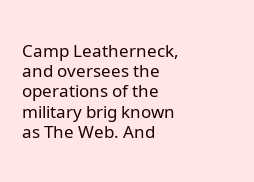Camp Leatherneck, and oversees the operations of the military brig known as The Web. And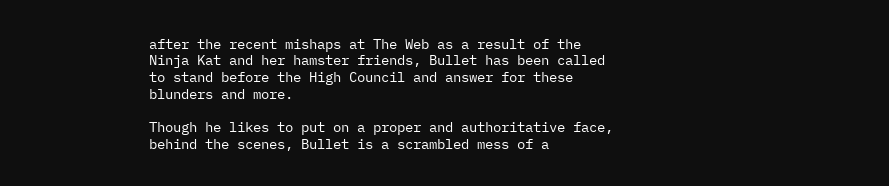after the recent mishaps at The Web as a result of the Ninja Kat and her hamster friends, Bullet has been called to stand before the High Council and answer for these blunders and more.

Though he likes to put on a proper and authoritative face, behind the scenes, Bullet is a scrambled mess of a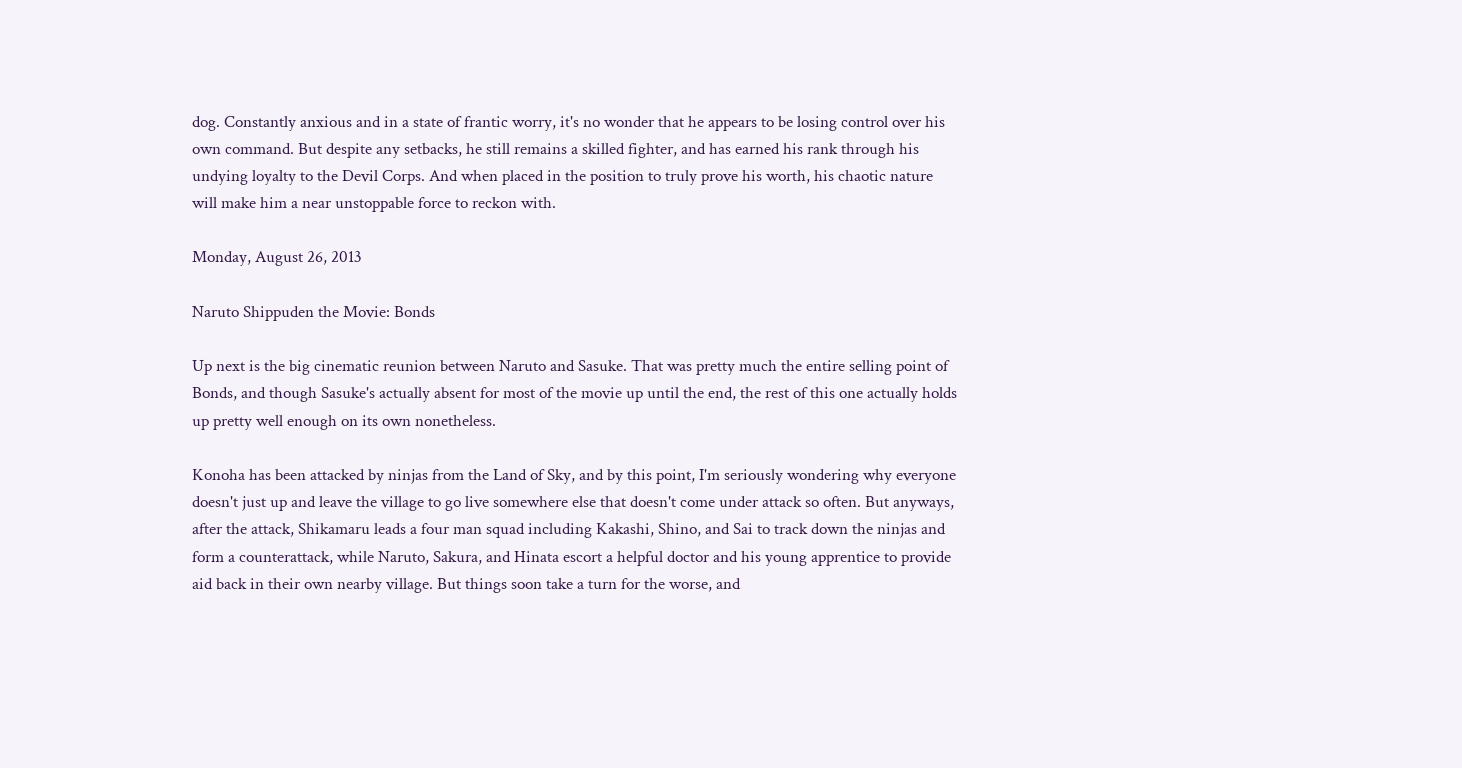dog. Constantly anxious and in a state of frantic worry, it's no wonder that he appears to be losing control over his own command. But despite any setbacks, he still remains a skilled fighter, and has earned his rank through his undying loyalty to the Devil Corps. And when placed in the position to truly prove his worth, his chaotic nature will make him a near unstoppable force to reckon with.

Monday, August 26, 2013

Naruto Shippuden the Movie: Bonds

Up next is the big cinematic reunion between Naruto and Sasuke. That was pretty much the entire selling point of Bonds, and though Sasuke's actually absent for most of the movie up until the end, the rest of this one actually holds up pretty well enough on its own nonetheless.

Konoha has been attacked by ninjas from the Land of Sky, and by this point, I'm seriously wondering why everyone doesn't just up and leave the village to go live somewhere else that doesn't come under attack so often. But anyways, after the attack, Shikamaru leads a four man squad including Kakashi, Shino, and Sai to track down the ninjas and form a counterattack, while Naruto, Sakura, and Hinata escort a helpful doctor and his young apprentice to provide aid back in their own nearby village. But things soon take a turn for the worse, and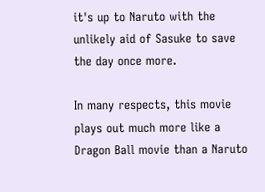it's up to Naruto with the unlikely aid of Sasuke to save the day once more.

In many respects, this movie plays out much more like a Dragon Ball movie than a Naruto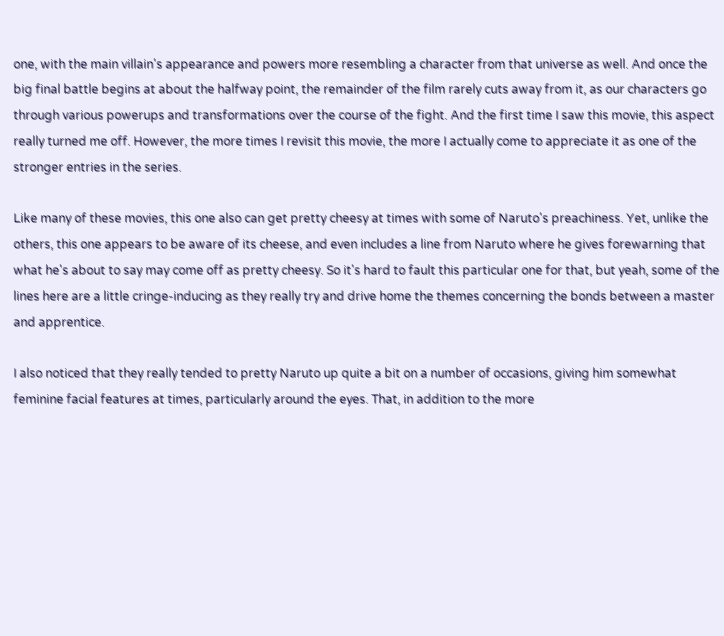one, with the main villain's appearance and powers more resembling a character from that universe as well. And once the big final battle begins at about the halfway point, the remainder of the film rarely cuts away from it, as our characters go through various powerups and transformations over the course of the fight. And the first time I saw this movie, this aspect really turned me off. However, the more times I revisit this movie, the more I actually come to appreciate it as one of the stronger entries in the series.

Like many of these movies, this one also can get pretty cheesy at times with some of Naruto's preachiness. Yet, unlike the others, this one appears to be aware of its cheese, and even includes a line from Naruto where he gives forewarning that what he's about to say may come off as pretty cheesy. So it's hard to fault this particular one for that, but yeah, some of the lines here are a little cringe-inducing as they really try and drive home the themes concerning the bonds between a master and apprentice.

I also noticed that they really tended to pretty Naruto up quite a bit on a number of occasions, giving him somewhat feminine facial features at times, particularly around the eyes. That, in addition to the more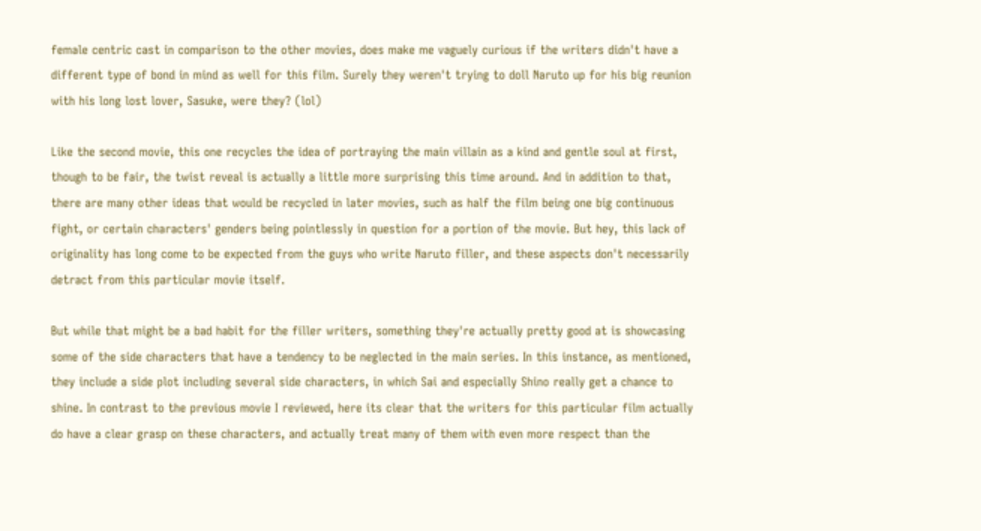female centric cast in comparison to the other movies, does make me vaguely curious if the writers didn't have a different type of bond in mind as well for this film. Surely they weren't trying to doll Naruto up for his big reunion with his long lost lover, Sasuke, were they? (lol)

Like the second movie, this one recycles the idea of portraying the main villain as a kind and gentle soul at first, though to be fair, the twist reveal is actually a little more surprising this time around. And in addition to that, there are many other ideas that would be recycled in later movies, such as half the film being one big continuous fight, or certain characters' genders being pointlessly in question for a portion of the movie. But hey, this lack of originality has long come to be expected from the guys who write Naruto filler, and these aspects don't necessarily detract from this particular movie itself.

But while that might be a bad habit for the filler writers, something they're actually pretty good at is showcasing some of the side characters that have a tendency to be neglected in the main series. In this instance, as mentioned, they include a side plot including several side characters, in which Sai and especially Shino really get a chance to shine. In contrast to the previous movie I reviewed, here its clear that the writers for this particular film actually do have a clear grasp on these characters, and actually treat many of them with even more respect than the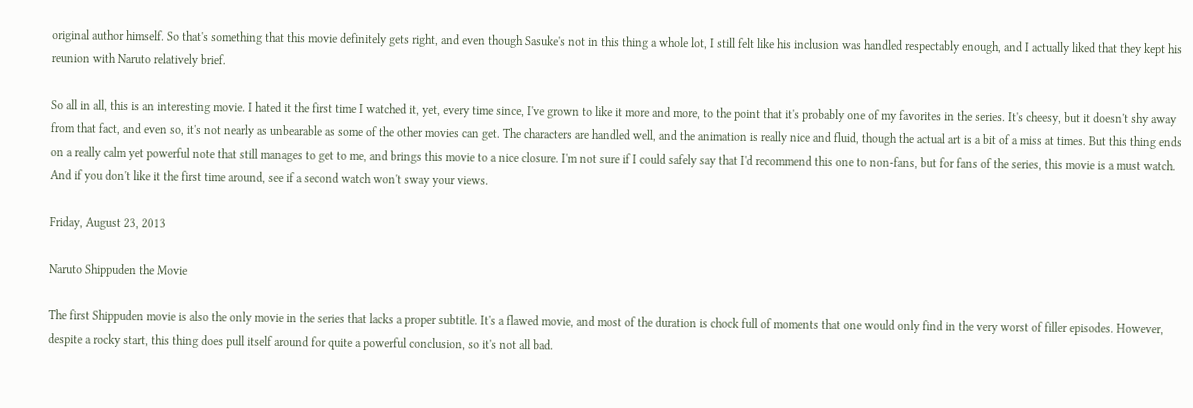original author himself. So that's something that this movie definitely gets right, and even though Sasuke's not in this thing a whole lot, I still felt like his inclusion was handled respectably enough, and I actually liked that they kept his reunion with Naruto relatively brief.

So all in all, this is an interesting movie. I hated it the first time I watched it, yet, every time since, I've grown to like it more and more, to the point that it's probably one of my favorites in the series. It's cheesy, but it doesn't shy away from that fact, and even so, it's not nearly as unbearable as some of the other movies can get. The characters are handled well, and the animation is really nice and fluid, though the actual art is a bit of a miss at times. But this thing ends on a really calm yet powerful note that still manages to get to me, and brings this movie to a nice closure. I'm not sure if I could safely say that I'd recommend this one to non-fans, but for fans of the series, this movie is a must watch. And if you don't like it the first time around, see if a second watch won't sway your views.

Friday, August 23, 2013

Naruto Shippuden the Movie

The first Shippuden movie is also the only movie in the series that lacks a proper subtitle. It's a flawed movie, and most of the duration is chock full of moments that one would only find in the very worst of filler episodes. However, despite a rocky start, this thing does pull itself around for quite a powerful conclusion, so it's not all bad.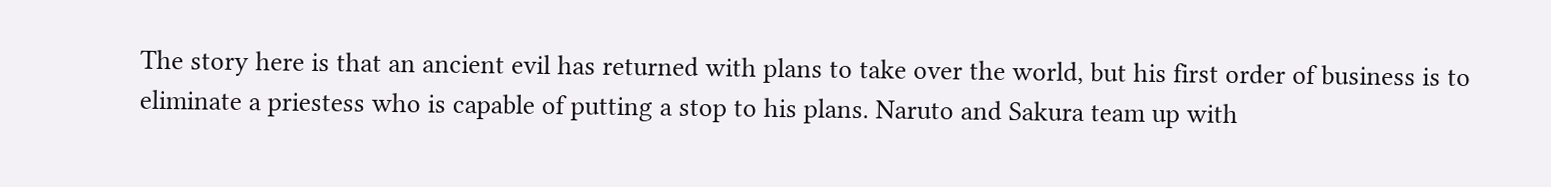The story here is that an ancient evil has returned with plans to take over the world, but his first order of business is to eliminate a priestess who is capable of putting a stop to his plans. Naruto and Sakura team up with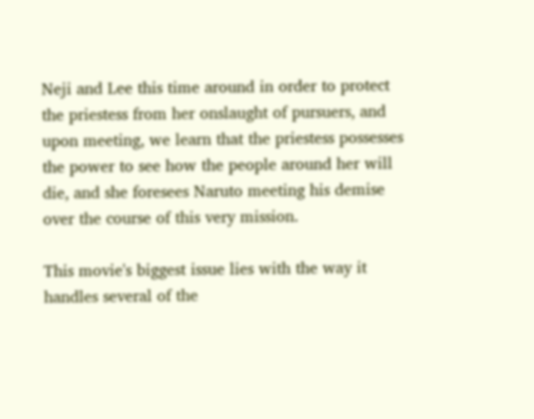Neji and Lee this time around in order to protect the priestess from her onslaught of pursuers, and upon meeting, we learn that the priestess possesses the power to see how the people around her will die, and she foresees Naruto meeting his demise over the course of this very mission.

This movie's biggest issue lies with the way it handles several of the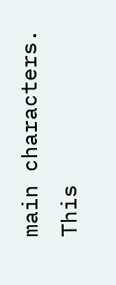main characters. This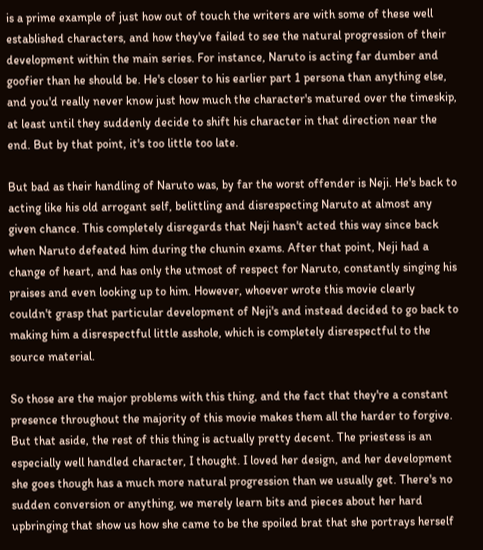is a prime example of just how out of touch the writers are with some of these well established characters, and how they've failed to see the natural progression of their development within the main series. For instance, Naruto is acting far dumber and goofier than he should be. He's closer to his earlier part 1 persona than anything else, and you'd really never know just how much the character's matured over the timeskip, at least until they suddenly decide to shift his character in that direction near the end. But by that point, it's too little too late.

But bad as their handling of Naruto was, by far the worst offender is Neji. He's back to acting like his old arrogant self, belittling and disrespecting Naruto at almost any given chance. This completely disregards that Neji hasn't acted this way since back when Naruto defeated him during the chunin exams. After that point, Neji had a change of heart, and has only the utmost of respect for Naruto, constantly singing his praises and even looking up to him. However, whoever wrote this movie clearly couldn't grasp that particular development of Neji's and instead decided to go back to making him a disrespectful little asshole, which is completely disrespectful to the source material.

So those are the major problems with this thing, and the fact that they're a constant presence throughout the majority of this movie makes them all the harder to forgive. But that aside, the rest of this thing is actually pretty decent. The priestess is an especially well handled character, I thought. I loved her design, and her development she goes though has a much more natural progression than we usually get. There's no sudden conversion or anything, we merely learn bits and pieces about her hard upbringing that show us how she came to be the spoiled brat that she portrays herself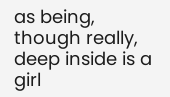as being, though really, deep inside is a girl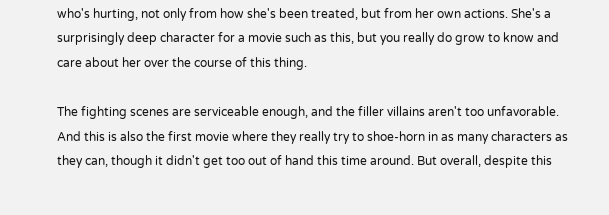who's hurting, not only from how she's been treated, but from her own actions. She's a surprisingly deep character for a movie such as this, but you really do grow to know and care about her over the course of this thing.

The fighting scenes are serviceable enough, and the filler villains aren't too unfavorable. And this is also the first movie where they really try to shoe-horn in as many characters as they can, though it didn't get too out of hand this time around. But overall, despite this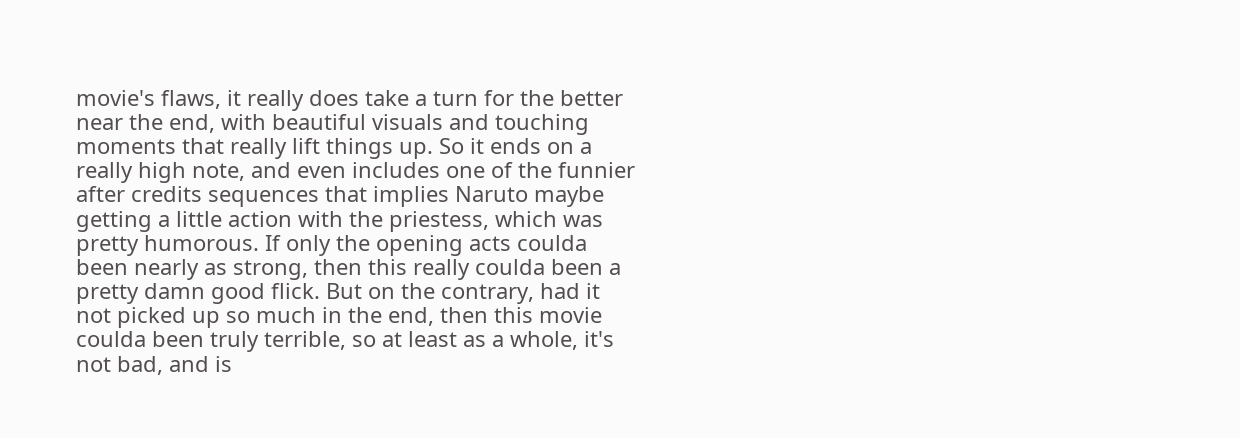movie's flaws, it really does take a turn for the better near the end, with beautiful visuals and touching moments that really lift things up. So it ends on a really high note, and even includes one of the funnier after credits sequences that implies Naruto maybe getting a little action with the priestess, which was pretty humorous. If only the opening acts coulda been nearly as strong, then this really coulda been a pretty damn good flick. But on the contrary, had it not picked up so much in the end, then this movie coulda been truly terrible, so at least as a whole, it's not bad, and is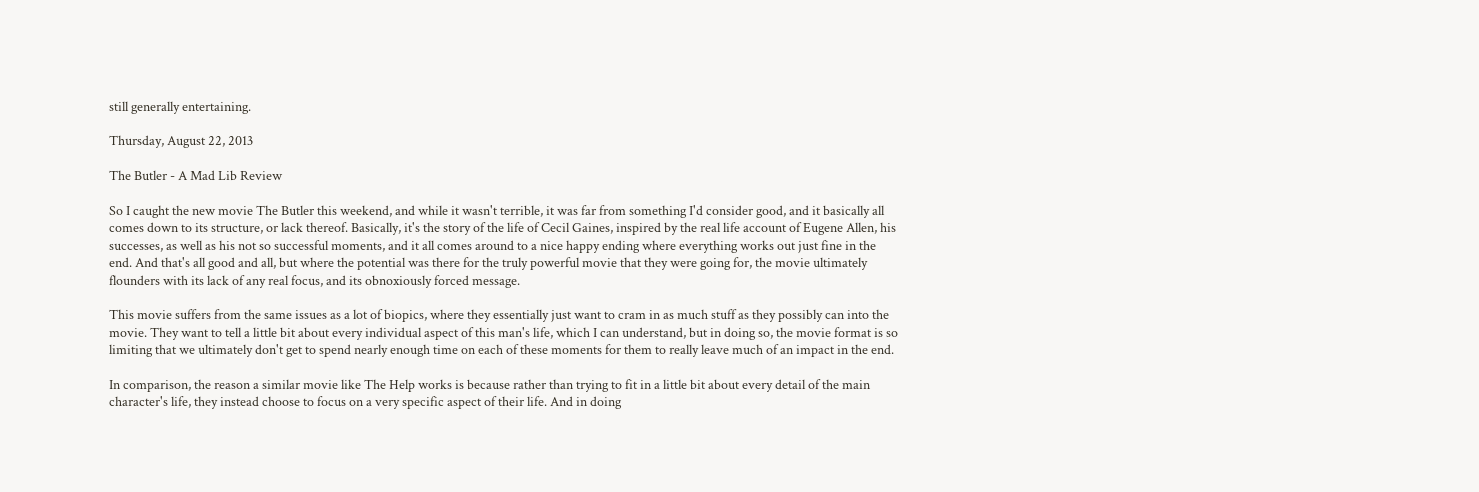still generally entertaining.

Thursday, August 22, 2013

The Butler - A Mad Lib Review

So I caught the new movie The Butler this weekend, and while it wasn't terrible, it was far from something I'd consider good, and it basically all comes down to its structure, or lack thereof. Basically, it's the story of the life of Cecil Gaines, inspired by the real life account of Eugene Allen, his successes, as well as his not so successful moments, and it all comes around to a nice happy ending where everything works out just fine in the end. And that's all good and all, but where the potential was there for the truly powerful movie that they were going for, the movie ultimately flounders with its lack of any real focus, and its obnoxiously forced message.

This movie suffers from the same issues as a lot of biopics, where they essentially just want to cram in as much stuff as they possibly can into the movie. They want to tell a little bit about every individual aspect of this man's life, which I can understand, but in doing so, the movie format is so limiting that we ultimately don't get to spend nearly enough time on each of these moments for them to really leave much of an impact in the end.

In comparison, the reason a similar movie like The Help works is because rather than trying to fit in a little bit about every detail of the main character's life, they instead choose to focus on a very specific aspect of their life. And in doing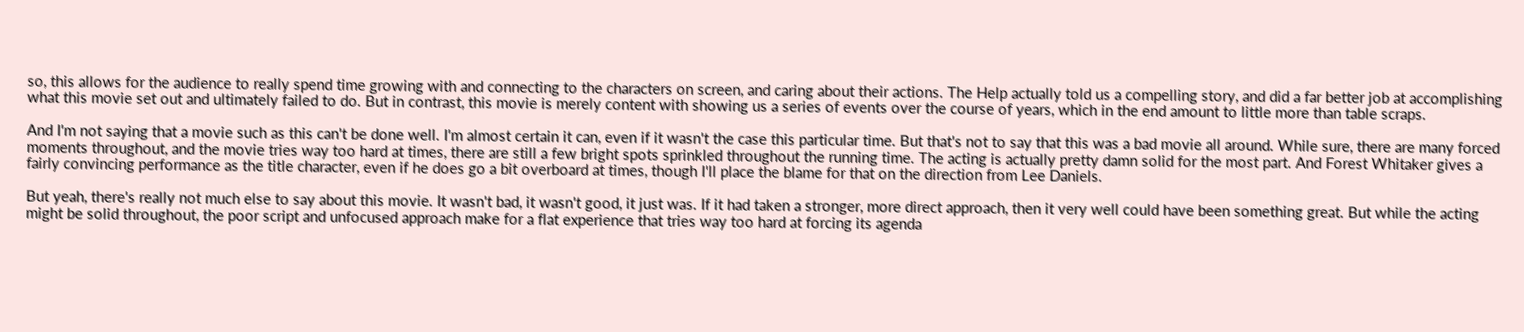so, this allows for the audience to really spend time growing with and connecting to the characters on screen, and caring about their actions. The Help actually told us a compelling story, and did a far better job at accomplishing what this movie set out and ultimately failed to do. But in contrast, this movie is merely content with showing us a series of events over the course of years, which in the end amount to little more than table scraps.

And I'm not saying that a movie such as this can't be done well. I'm almost certain it can, even if it wasn't the case this particular time. But that's not to say that this was a bad movie all around. While sure, there are many forced moments throughout, and the movie tries way too hard at times, there are still a few bright spots sprinkled throughout the running time. The acting is actually pretty damn solid for the most part. And Forest Whitaker gives a fairly convincing performance as the title character, even if he does go a bit overboard at times, though I'll place the blame for that on the direction from Lee Daniels.

But yeah, there's really not much else to say about this movie. It wasn't bad, it wasn't good, it just was. If it had taken a stronger, more direct approach, then it very well could have been something great. But while the acting might be solid throughout, the poor script and unfocused approach make for a flat experience that tries way too hard at forcing its agenda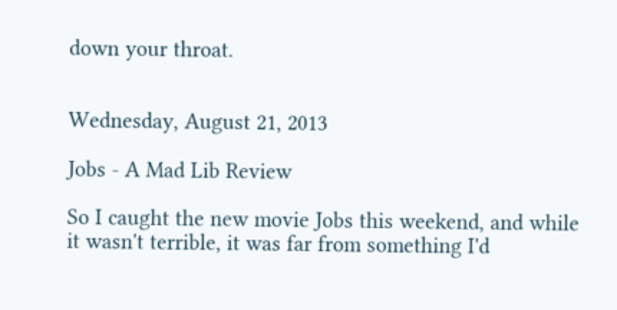down your throat.


Wednesday, August 21, 2013

Jobs - A Mad Lib Review

So I caught the new movie Jobs this weekend, and while it wasn't terrible, it was far from something I'd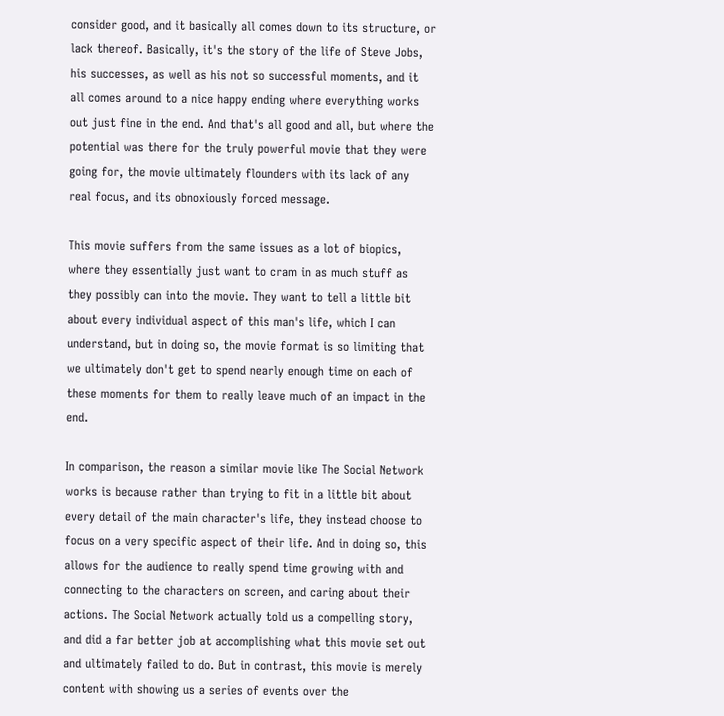consider good, and it basically all comes down to its structure, or lack thereof. Basically, it's the story of the life of Steve Jobs, his successes, as well as his not so successful moments, and it all comes around to a nice happy ending where everything works out just fine in the end. And that's all good and all, but where the potential was there for the truly powerful movie that they were going for, the movie ultimately flounders with its lack of any real focus, and its obnoxiously forced message.

This movie suffers from the same issues as a lot of biopics, where they essentially just want to cram in as much stuff as they possibly can into the movie. They want to tell a little bit about every individual aspect of this man's life, which I can understand, but in doing so, the movie format is so limiting that we ultimately don't get to spend nearly enough time on each of these moments for them to really leave much of an impact in the end.

In comparison, the reason a similar movie like The Social Network works is because rather than trying to fit in a little bit about every detail of the main character's life, they instead choose to focus on a very specific aspect of their life. And in doing so, this allows for the audience to really spend time growing with and connecting to the characters on screen, and caring about their actions. The Social Network actually told us a compelling story, and did a far better job at accomplishing what this movie set out and ultimately failed to do. But in contrast, this movie is merely content with showing us a series of events over the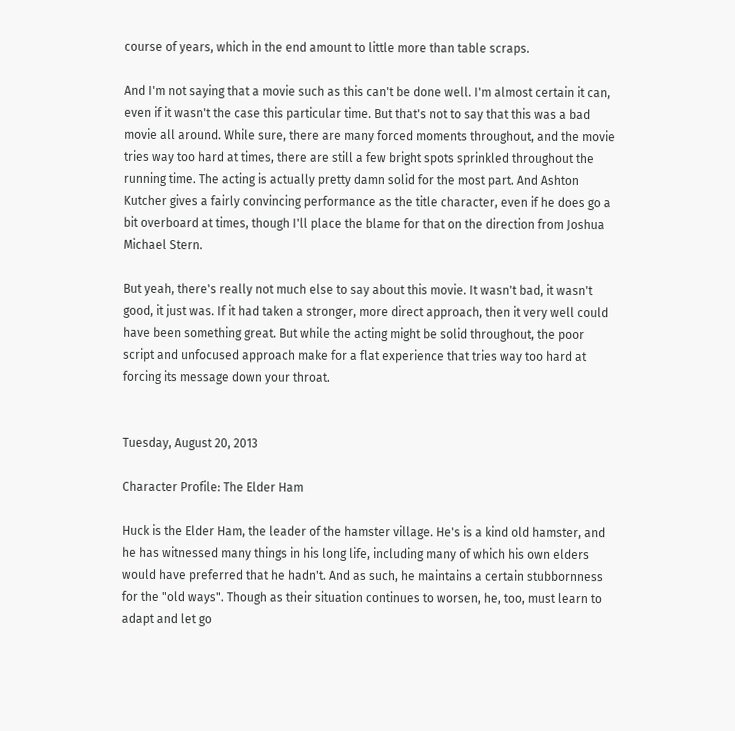course of years, which in the end amount to little more than table scraps.

And I'm not saying that a movie such as this can't be done well. I'm almost certain it can, even if it wasn't the case this particular time. But that's not to say that this was a bad movie all around. While sure, there are many forced moments throughout, and the movie tries way too hard at times, there are still a few bright spots sprinkled throughout the running time. The acting is actually pretty damn solid for the most part. And Ashton Kutcher gives a fairly convincing performance as the title character, even if he does go a bit overboard at times, though I'll place the blame for that on the direction from Joshua Michael Stern.

But yeah, there's really not much else to say about this movie. It wasn't bad, it wasn't good, it just was. If it had taken a stronger, more direct approach, then it very well could have been something great. But while the acting might be solid throughout, the poor script and unfocused approach make for a flat experience that tries way too hard at forcing its message down your throat.


Tuesday, August 20, 2013

Character Profile: The Elder Ham

Huck is the Elder Ham, the leader of the hamster village. He's is a kind old hamster, and he has witnessed many things in his long life, including many of which his own elders would have preferred that he hadn't. And as such, he maintains a certain stubbornness for the "old ways". Though as their situation continues to worsen, he, too, must learn to adapt and let go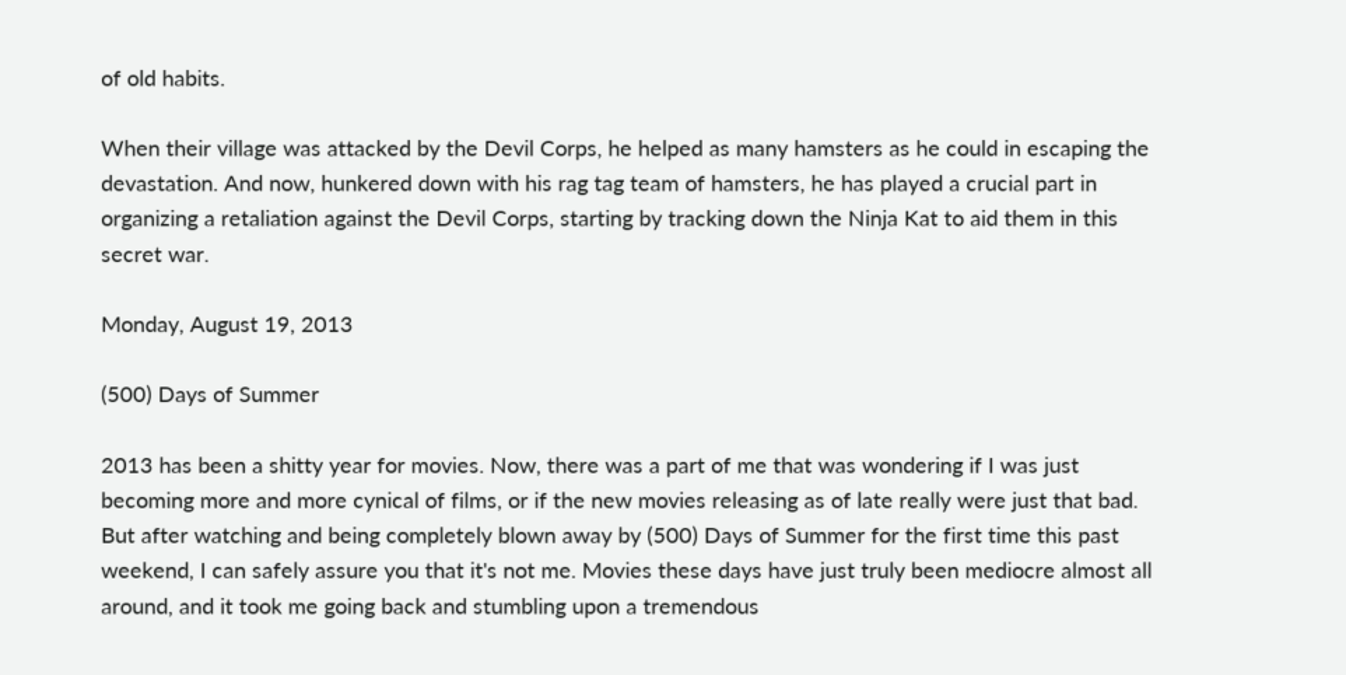of old habits.

When their village was attacked by the Devil Corps, he helped as many hamsters as he could in escaping the devastation. And now, hunkered down with his rag tag team of hamsters, he has played a crucial part in organizing a retaliation against the Devil Corps, starting by tracking down the Ninja Kat to aid them in this secret war.

Monday, August 19, 2013

(500) Days of Summer

2013 has been a shitty year for movies. Now, there was a part of me that was wondering if I was just becoming more and more cynical of films, or if the new movies releasing as of late really were just that bad. But after watching and being completely blown away by (500) Days of Summer for the first time this past weekend, I can safely assure you that it's not me. Movies these days have just truly been mediocre almost all around, and it took me going back and stumbling upon a tremendous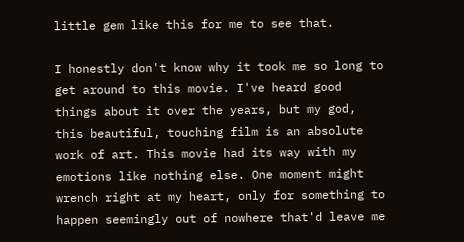little gem like this for me to see that.

I honestly don't know why it took me so long to get around to this movie. I've heard good things about it over the years, but my god, this beautiful, touching film is an absolute work of art. This movie had its way with my emotions like nothing else. One moment might wrench right at my heart, only for something to happen seemingly out of nowhere that'd leave me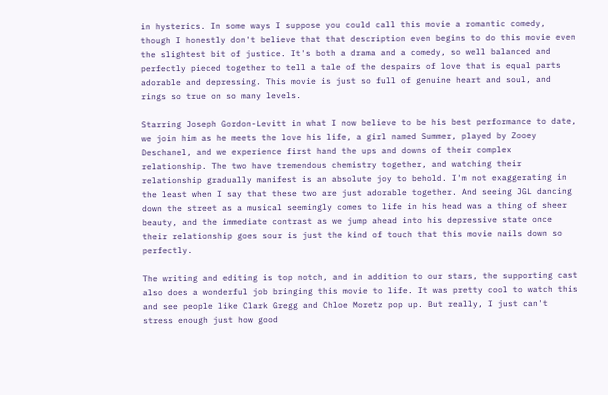in hysterics. In some ways I suppose you could call this movie a romantic comedy, though I honestly don't believe that that description even begins to do this movie even the slightest bit of justice. It's both a drama and a comedy, so well balanced and perfectly pieced together to tell a tale of the despairs of love that is equal parts adorable and depressing. This movie is just so full of genuine heart and soul, and rings so true on so many levels.

Starring Joseph Gordon-Levitt in what I now believe to be his best performance to date, we join him as he meets the love his life, a girl named Summer, played by Zooey Deschanel, and we experience first hand the ups and downs of their complex relationship. The two have tremendous chemistry together, and watching their relationship gradually manifest is an absolute joy to behold. I'm not exaggerating in the least when I say that these two are just adorable together. And seeing JGL dancing down the street as a musical seemingly comes to life in his head was a thing of sheer beauty, and the immediate contrast as we jump ahead into his depressive state once their relationship goes sour is just the kind of touch that this movie nails down so perfectly.

The writing and editing is top notch, and in addition to our stars, the supporting cast also does a wonderful job bringing this movie to life. It was pretty cool to watch this and see people like Clark Gregg and Chloe Moretz pop up. But really, I just can't stress enough just how good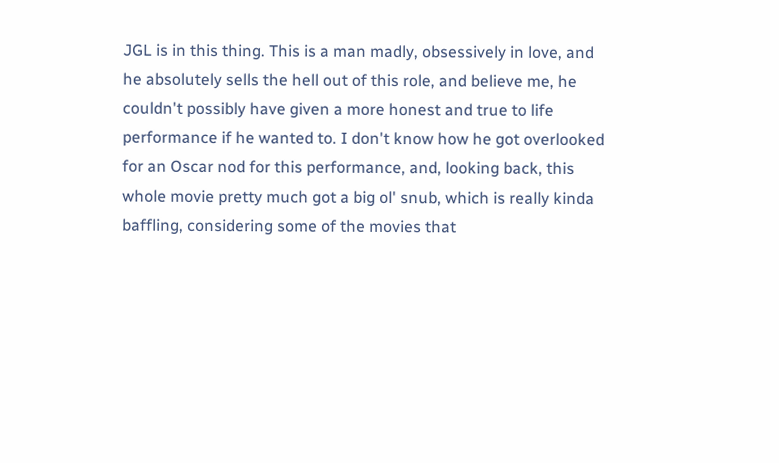JGL is in this thing. This is a man madly, obsessively in love, and he absolutely sells the hell out of this role, and believe me, he couldn't possibly have given a more honest and true to life performance if he wanted to. I don't know how he got overlooked for an Oscar nod for this performance, and, looking back, this whole movie pretty much got a big ol' snub, which is really kinda baffling, considering some of the movies that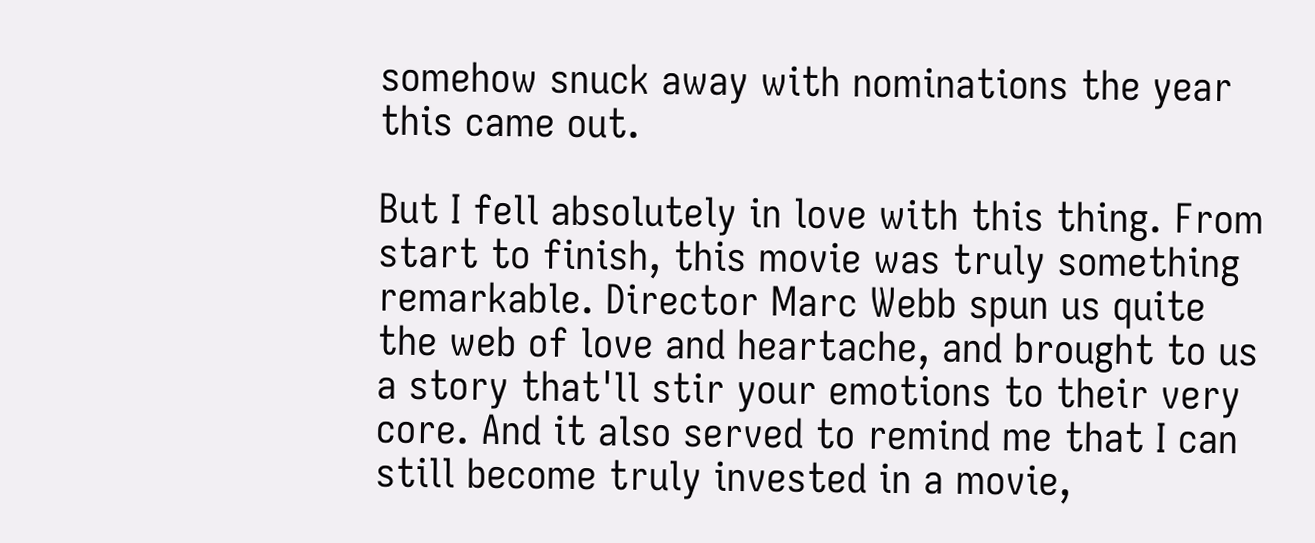somehow snuck away with nominations the year this came out.

But I fell absolutely in love with this thing. From start to finish, this movie was truly something remarkable. Director Marc Webb spun us quite the web of love and heartache, and brought to us a story that'll stir your emotions to their very core. And it also served to remind me that I can still become truly invested in a movie,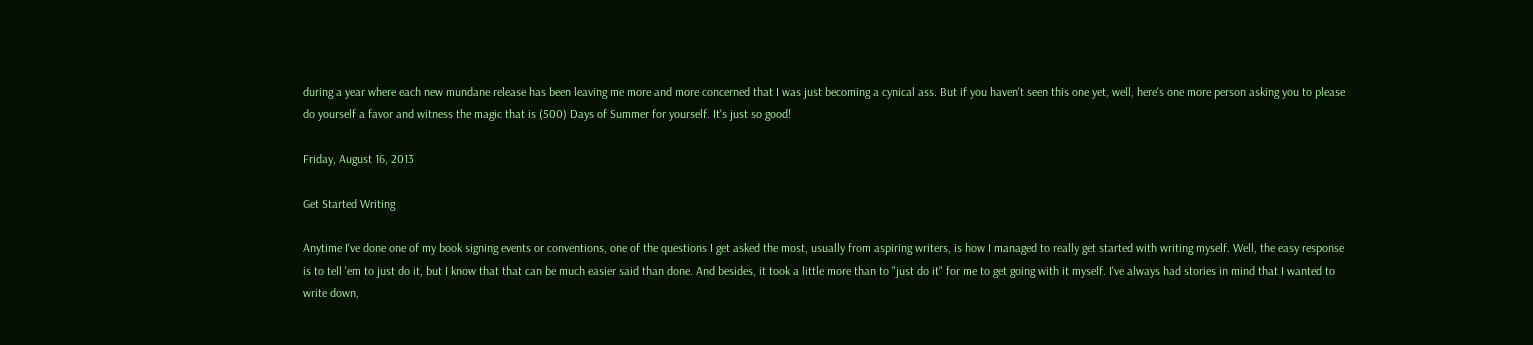during a year where each new mundane release has been leaving me more and more concerned that I was just becoming a cynical ass. But if you haven't seen this one yet, well, here's one more person asking you to please do yourself a favor and witness the magic that is (500) Days of Summer for yourself. It's just so good!

Friday, August 16, 2013

Get Started Writing

Anytime I've done one of my book signing events or conventions, one of the questions I get asked the most, usually from aspiring writers, is how I managed to really get started with writing myself. Well, the easy response is to tell 'em to just do it, but I know that that can be much easier said than done. And besides, it took a little more than to "just do it" for me to get going with it myself. I've always had stories in mind that I wanted to write down,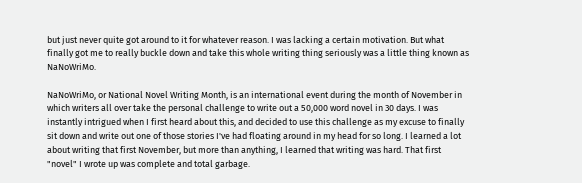but just never quite got around to it for whatever reason. I was lacking a certain motivation. But what finally got me to really buckle down and take this whole writing thing seriously was a little thing known as NaNoWriMo.

NaNoWriMo, or National Novel Writing Month, is an international event during the month of November in which writers all over take the personal challenge to write out a 50,000 word novel in 30 days. I was instantly intrigued when I first heard about this, and decided to use this challenge as my excuse to finally sit down and write out one of those stories I've had floating around in my head for so long. I learned a lot about writing that first November, but more than anything, I learned that writing was hard. That first "novel" I wrote up was complete and total garbage.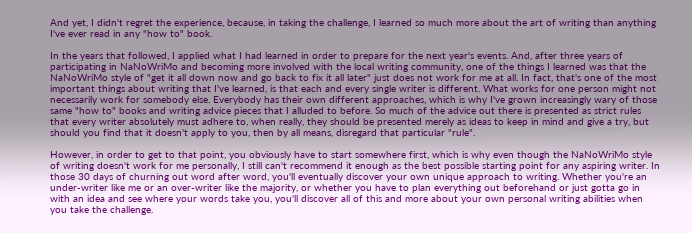And yet, I didn't regret the experience, because, in taking the challenge, I learned so much more about the art of writing than anything I've ever read in any "how to" book.

In the years that followed, I applied what I had learned in order to prepare for the next year's events. And, after three years of participating in NaNoWriMo and becoming more involved with the local writing community, one of the things I learned was that the NaNoWriMo style of "get it all down now and go back to fix it all later" just does not work for me at all. In fact, that's one of the most important things about writing that I've learned, is that each and every single writer is different. What works for one person might not necessarily work for somebody else. Everybody has their own different approaches, which is why I've grown increasingly wary of those same "how to" books and writing advice pieces that I alluded to before. So much of the advice out there is presented as strict rules that every writer absolutely must adhere to, when really, they should be presented merely as ideas to keep in mind and give a try, but should you find that it doesn't apply to you, then by all means, disregard that particular "rule".

However, in order to get to that point, you obviously have to start somewhere first, which is why even though the NaNoWriMo style of writing doesn't work for me personally, I still can't recommend it enough as the best possible starting point for any aspiring writer. In those 30 days of churning out word after word, you'll eventually discover your own unique approach to writing. Whether you're an under-writer like me or an over-writer like the majority, or whether you have to plan everything out beforehand or just gotta go in with an idea and see where your words take you, you'll discover all of this and more about your own personal writing abilities when you take the challenge.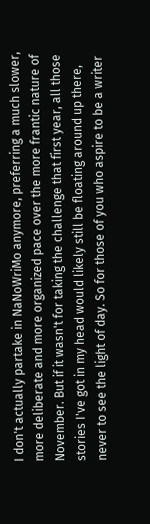I don't actually partake in NaNoWriMo anymore, preferring a much slower, more deliberate and more organized pace over the more frantic nature of November. But if it wasn't for taking the challenge that first year, all those stories I've got in my head would likely still be floating around up there, never to see the light of day. So for those of you who aspire to be a writer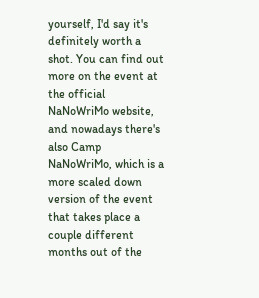yourself, I'd say it's definitely worth a shot. You can find out more on the event at the official NaNoWriMo website, and nowadays there's also Camp NaNoWriMo, which is a more scaled down version of the event that takes place a couple different months out of the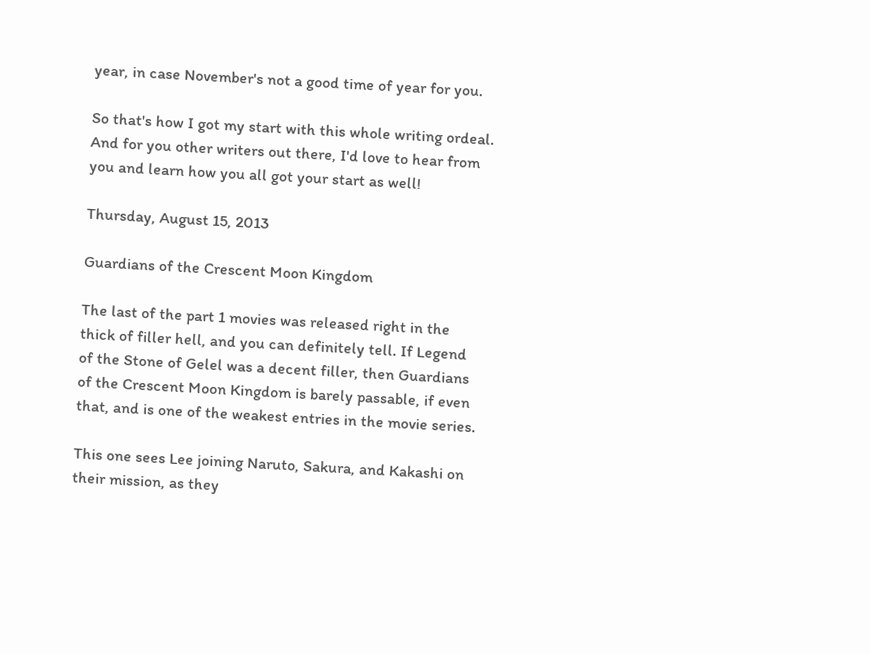year, in case November's not a good time of year for you.

So that's how I got my start with this whole writing ordeal. And for you other writers out there, I'd love to hear from you and learn how you all got your start as well!

Thursday, August 15, 2013

Guardians of the Crescent Moon Kingdom

The last of the part 1 movies was released right in the thick of filler hell, and you can definitely tell. If Legend of the Stone of Gelel was a decent filler, then Guardians of the Crescent Moon Kingdom is barely passable, if even that, and is one of the weakest entries in the movie series.

This one sees Lee joining Naruto, Sakura, and Kakashi on their mission, as they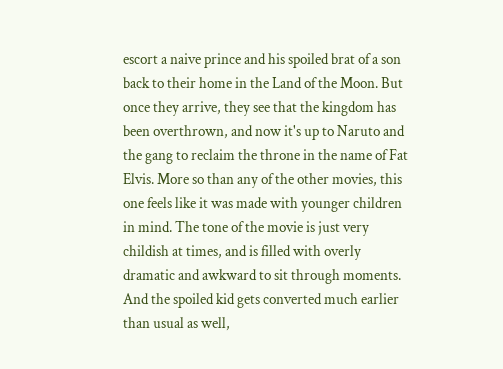escort a naive prince and his spoiled brat of a son back to their home in the Land of the Moon. But once they arrive, they see that the kingdom has been overthrown, and now it's up to Naruto and the gang to reclaim the throne in the name of Fat Elvis. More so than any of the other movies, this one feels like it was made with younger children in mind. The tone of the movie is just very childish at times, and is filled with overly dramatic and awkward to sit through moments. And the spoiled kid gets converted much earlier than usual as well,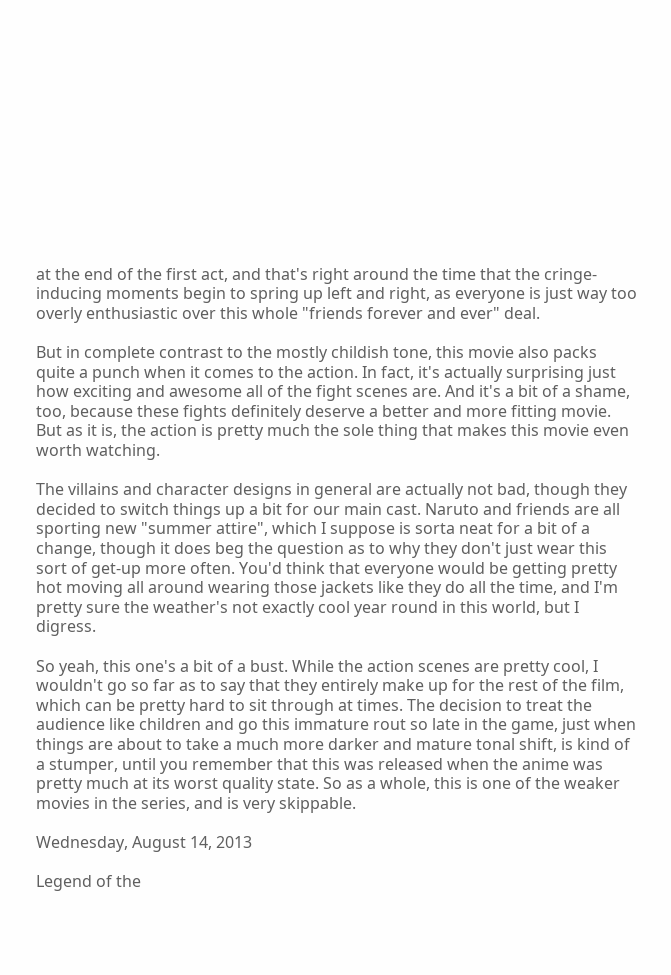at the end of the first act, and that's right around the time that the cringe-inducing moments begin to spring up left and right, as everyone is just way too overly enthusiastic over this whole "friends forever and ever" deal.

But in complete contrast to the mostly childish tone, this movie also packs quite a punch when it comes to the action. In fact, it's actually surprising just how exciting and awesome all of the fight scenes are. And it's a bit of a shame, too, because these fights definitely deserve a better and more fitting movie. But as it is, the action is pretty much the sole thing that makes this movie even worth watching.

The villains and character designs in general are actually not bad, though they decided to switch things up a bit for our main cast. Naruto and friends are all sporting new "summer attire", which I suppose is sorta neat for a bit of a change, though it does beg the question as to why they don't just wear this sort of get-up more often. You'd think that everyone would be getting pretty hot moving all around wearing those jackets like they do all the time, and I'm pretty sure the weather's not exactly cool year round in this world, but I digress.

So yeah, this one's a bit of a bust. While the action scenes are pretty cool, I wouldn't go so far as to say that they entirely make up for the rest of the film, which can be pretty hard to sit through at times. The decision to treat the audience like children and go this immature rout so late in the game, just when things are about to take a much more darker and mature tonal shift, is kind of a stumper, until you remember that this was released when the anime was pretty much at its worst quality state. So as a whole, this is one of the weaker movies in the series, and is very skippable.

Wednesday, August 14, 2013

Legend of the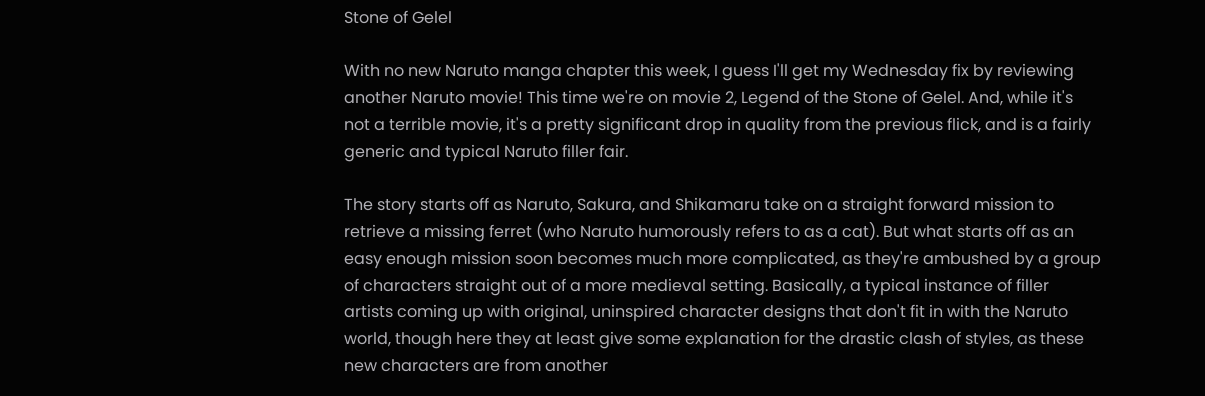Stone of Gelel

With no new Naruto manga chapter this week, I guess I'll get my Wednesday fix by reviewing another Naruto movie! This time we're on movie 2, Legend of the Stone of Gelel. And, while it's not a terrible movie, it's a pretty significant drop in quality from the previous flick, and is a fairly generic and typical Naruto filler fair.

The story starts off as Naruto, Sakura, and Shikamaru take on a straight forward mission to retrieve a missing ferret (who Naruto humorously refers to as a cat). But what starts off as an easy enough mission soon becomes much more complicated, as they're ambushed by a group of characters straight out of a more medieval setting. Basically, a typical instance of filler artists coming up with original, uninspired character designs that don't fit in with the Naruto world, though here they at least give some explanation for the drastic clash of styles, as these new characters are from another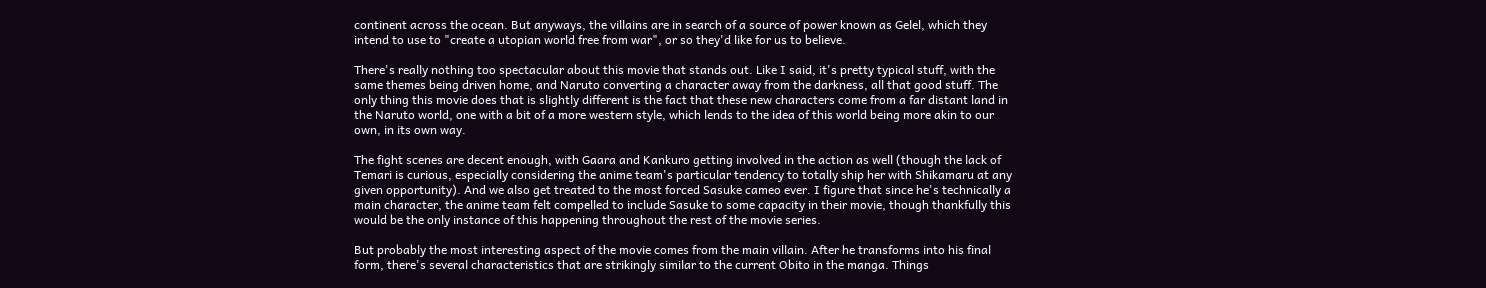continent across the ocean. But anyways, the villains are in search of a source of power known as Gelel, which they intend to use to "create a utopian world free from war", or so they'd like for us to believe.

There's really nothing too spectacular about this movie that stands out. Like I said, it's pretty typical stuff, with the same themes being driven home, and Naruto converting a character away from the darkness, all that good stuff. The only thing this movie does that is slightly different is the fact that these new characters come from a far distant land in the Naruto world, one with a bit of a more western style, which lends to the idea of this world being more akin to our own, in its own way.

The fight scenes are decent enough, with Gaara and Kankuro getting involved in the action as well (though the lack of Temari is curious, especially considering the anime team's particular tendency to totally ship her with Shikamaru at any given opportunity). And we also get treated to the most forced Sasuke cameo ever. I figure that since he's technically a main character, the anime team felt compelled to include Sasuke to some capacity in their movie, though thankfully this would be the only instance of this happening throughout the rest of the movie series.

But probably the most interesting aspect of the movie comes from the main villain. After he transforms into his final form, there's several characteristics that are strikingly similar to the current Obito in the manga. Things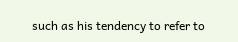such as his tendency to refer to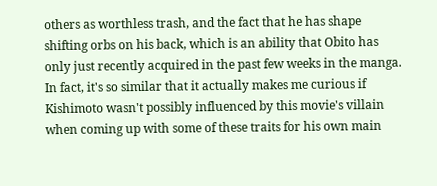others as worthless trash, and the fact that he has shape shifting orbs on his back, which is an ability that Obito has only just recently acquired in the past few weeks in the manga. In fact, it's so similar that it actually makes me curious if Kishimoto wasn't possibly influenced by this movie's villain when coming up with some of these traits for his own main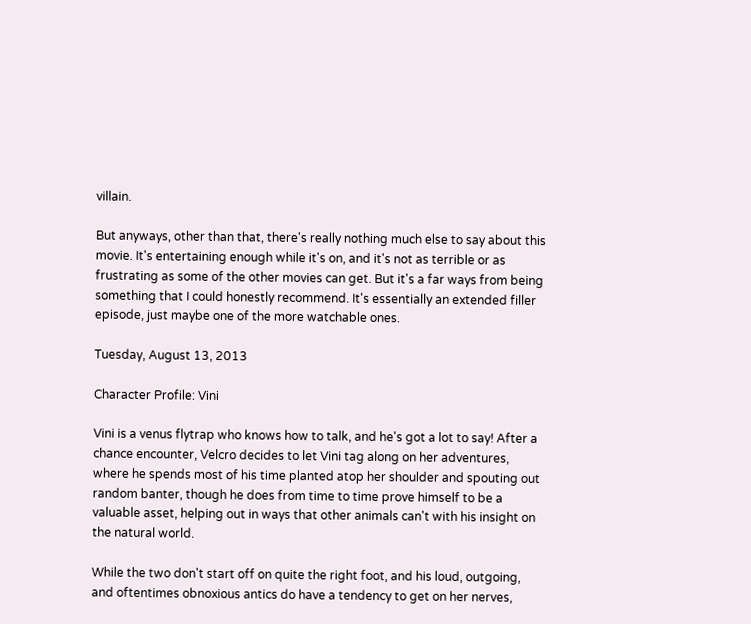villain.

But anyways, other than that, there's really nothing much else to say about this movie. It's entertaining enough while it's on, and it's not as terrible or as frustrating as some of the other movies can get. But it's a far ways from being something that I could honestly recommend. It's essentially an extended filler episode, just maybe one of the more watchable ones.

Tuesday, August 13, 2013

Character Profile: Vini

Vini is a venus flytrap who knows how to talk, and he's got a lot to say! After a chance encounter, Velcro decides to let Vini tag along on her adventures, where he spends most of his time planted atop her shoulder and spouting out random banter, though he does from time to time prove himself to be a valuable asset, helping out in ways that other animals can't with his insight on the natural world.

While the two don't start off on quite the right foot, and his loud, outgoing, and oftentimes obnoxious antics do have a tendency to get on her nerves,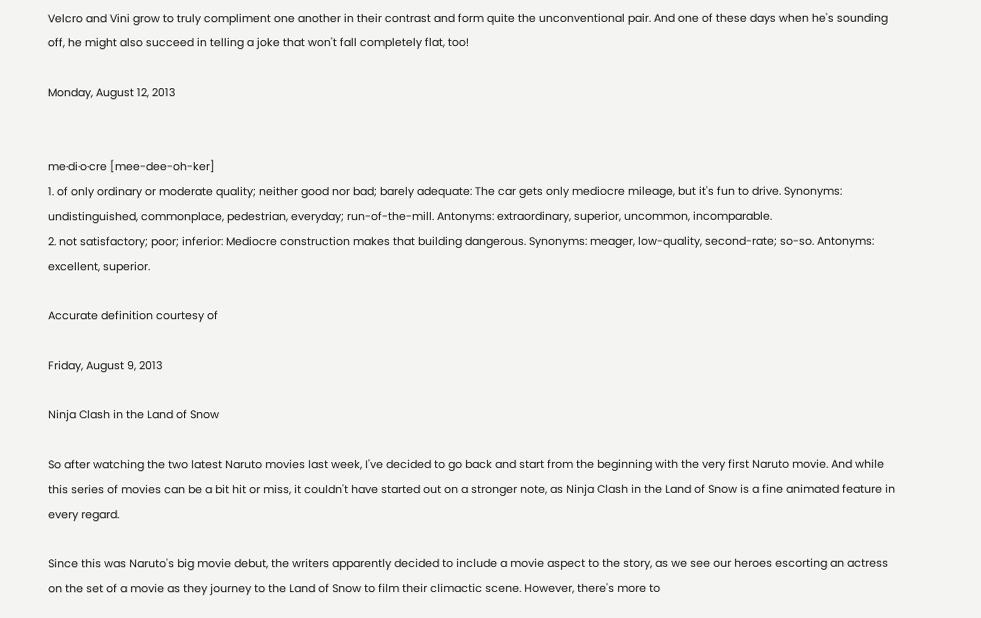Velcro and Vini grow to truly compliment one another in their contrast and form quite the unconventional pair. And one of these days when he's sounding off, he might also succeed in telling a joke that won't fall completely flat, too!

Monday, August 12, 2013


me·di·o·cre [mee-dee-oh-ker]
1. of only ordinary or moderate quality; neither good nor bad; barely adequate: The car gets only mediocre mileage, but it's fun to drive. Synonyms: undistinguished, commonplace, pedestrian, everyday; run-of-the-mill. Antonyms: extraordinary, superior, uncommon, incomparable.
2. not satisfactory; poor; inferior: Mediocre construction makes that building dangerous. Synonyms: meager, low-quality, second-rate; so-so. Antonyms: excellent, superior.

Accurate definition courtesy of

Friday, August 9, 2013

Ninja Clash in the Land of Snow

So after watching the two latest Naruto movies last week, I've decided to go back and start from the beginning with the very first Naruto movie. And while this series of movies can be a bit hit or miss, it couldn't have started out on a stronger note, as Ninja Clash in the Land of Snow is a fine animated feature in every regard.

Since this was Naruto's big movie debut, the writers apparently decided to include a movie aspect to the story, as we see our heroes escorting an actress on the set of a movie as they journey to the Land of Snow to film their climactic scene. However, there's more to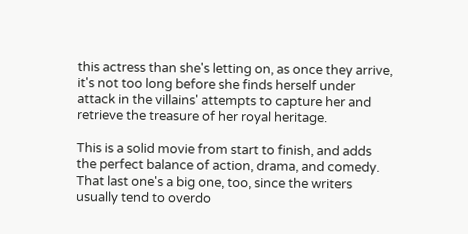this actress than she's letting on, as once they arrive, it's not too long before she finds herself under attack in the villains' attempts to capture her and retrieve the treasure of her royal heritage.

This is a solid movie from start to finish, and adds the perfect balance of action, drama, and comedy. That last one's a big one, too, since the writers usually tend to overdo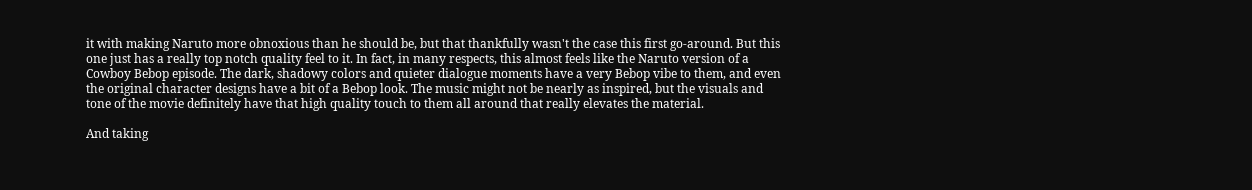it with making Naruto more obnoxious than he should be, but that thankfully wasn't the case this first go-around. But this one just has a really top notch quality feel to it. In fact, in many respects, this almost feels like the Naruto version of a Cowboy Bebop episode. The dark, shadowy colors and quieter dialogue moments have a very Bebop vibe to them, and even the original character designs have a bit of a Bebop look. The music might not be nearly as inspired, but the visuals and tone of the movie definitely have that high quality touch to them all around that really elevates the material.

And taking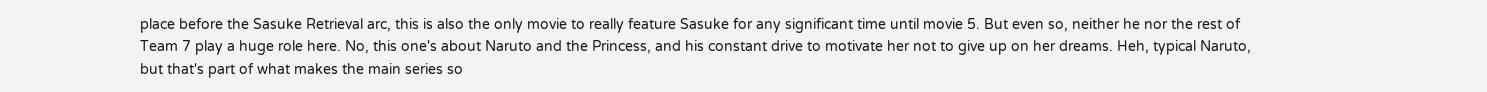place before the Sasuke Retrieval arc, this is also the only movie to really feature Sasuke for any significant time until movie 5. But even so, neither he nor the rest of Team 7 play a huge role here. No, this one's about Naruto and the Princess, and his constant drive to motivate her not to give up on her dreams. Heh, typical Naruto, but that's part of what makes the main series so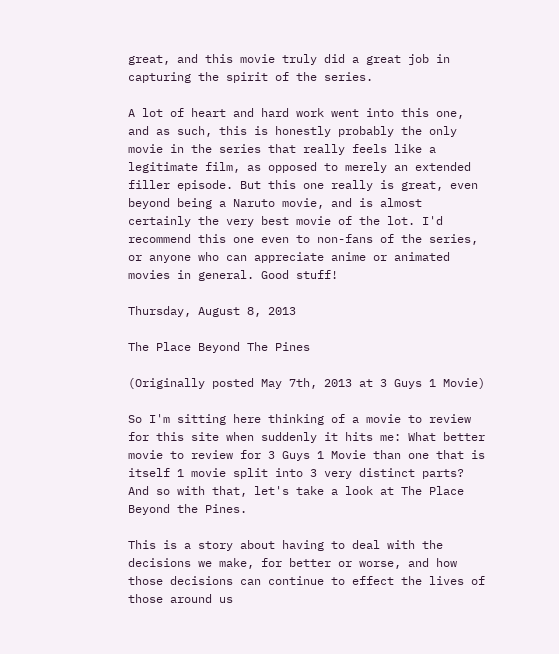great, and this movie truly did a great job in capturing the spirit of the series.

A lot of heart and hard work went into this one, and as such, this is honestly probably the only movie in the series that really feels like a legitimate film, as opposed to merely an extended filler episode. But this one really is great, even beyond being a Naruto movie, and is almost certainly the very best movie of the lot. I'd recommend this one even to non-fans of the series, or anyone who can appreciate anime or animated movies in general. Good stuff!

Thursday, August 8, 2013

The Place Beyond The Pines

(Originally posted May 7th, 2013 at 3 Guys 1 Movie)

So I'm sitting here thinking of a movie to review for this site when suddenly it hits me: What better movie to review for 3 Guys 1 Movie than one that is itself 1 movie split into 3 very distinct parts? And so with that, let's take a look at The Place Beyond the Pines.

This is a story about having to deal with the decisions we make, for better or worse, and how those decisions can continue to effect the lives of those around us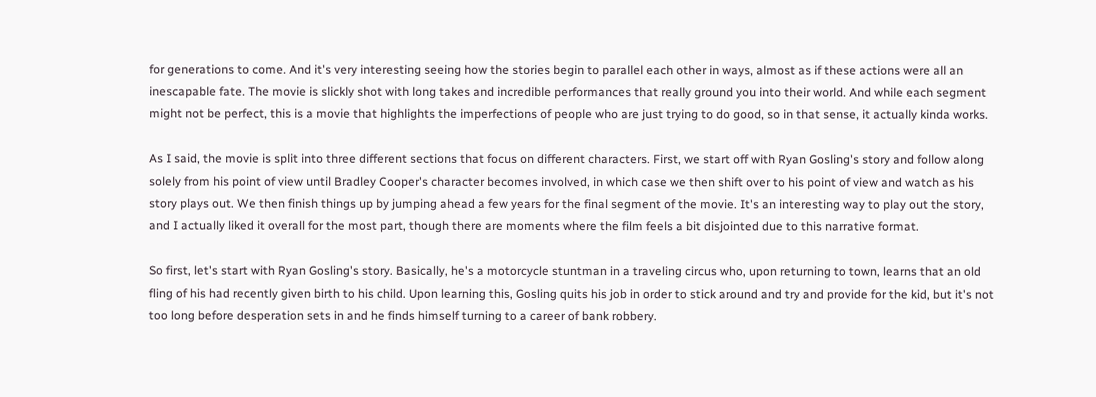for generations to come. And it's very interesting seeing how the stories begin to parallel each other in ways, almost as if these actions were all an inescapable fate. The movie is slickly shot with long takes and incredible performances that really ground you into their world. And while each segment might not be perfect, this is a movie that highlights the imperfections of people who are just trying to do good, so in that sense, it actually kinda works.

As I said, the movie is split into three different sections that focus on different characters. First, we start off with Ryan Gosling's story and follow along solely from his point of view until Bradley Cooper's character becomes involved, in which case we then shift over to his point of view and watch as his story plays out. We then finish things up by jumping ahead a few years for the final segment of the movie. It's an interesting way to play out the story, and I actually liked it overall for the most part, though there are moments where the film feels a bit disjointed due to this narrative format.

So first, let's start with Ryan Gosling's story. Basically, he's a motorcycle stuntman in a traveling circus who, upon returning to town, learns that an old fling of his had recently given birth to his child. Upon learning this, Gosling quits his job in order to stick around and try and provide for the kid, but it's not too long before desperation sets in and he finds himself turning to a career of bank robbery.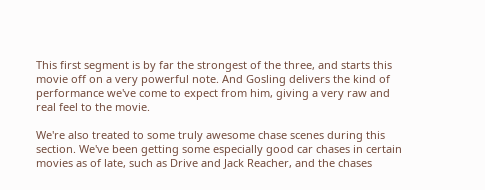This first segment is by far the strongest of the three, and starts this movie off on a very powerful note. And Gosling delivers the kind of performance we've come to expect from him, giving a very raw and real feel to the movie.

We're also treated to some truly awesome chase scenes during this section. We've been getting some especially good car chases in certain movies as of late, such as Drive and Jack Reacher, and the chases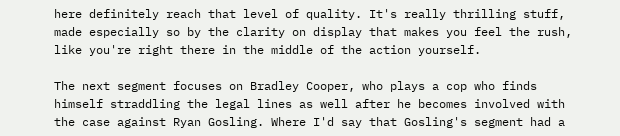here definitely reach that level of quality. It's really thrilling stuff, made especially so by the clarity on display that makes you feel the rush, like you're right there in the middle of the action yourself.

The next segment focuses on Bradley Cooper, who plays a cop who finds himself straddling the legal lines as well after he becomes involved with the case against Ryan Gosling. Where I'd say that Gosling's segment had a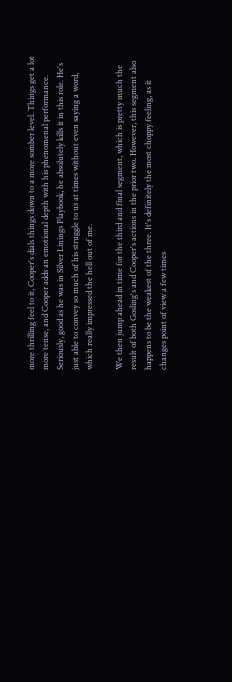more thrilling feel to it, Cooper's dials things down to a more somber level. Things get a lot more tense, and Cooper adds an emotional depth with his phenomenal performance. Seriously, good as he was in Silver Linings Playbook, he absolutely kills it in this role. He's just able to convey so much of his struggle to us at times without even saying a word, which really impressed the hell out of me.

We then jump ahead in time for the third and final segment, which is pretty much the result of both Gosling's and Cooper's actions in the prior two. However, this segment also happens to be the weakest of the three. It's definitely the most choppy feeling, as it changes point of view a few times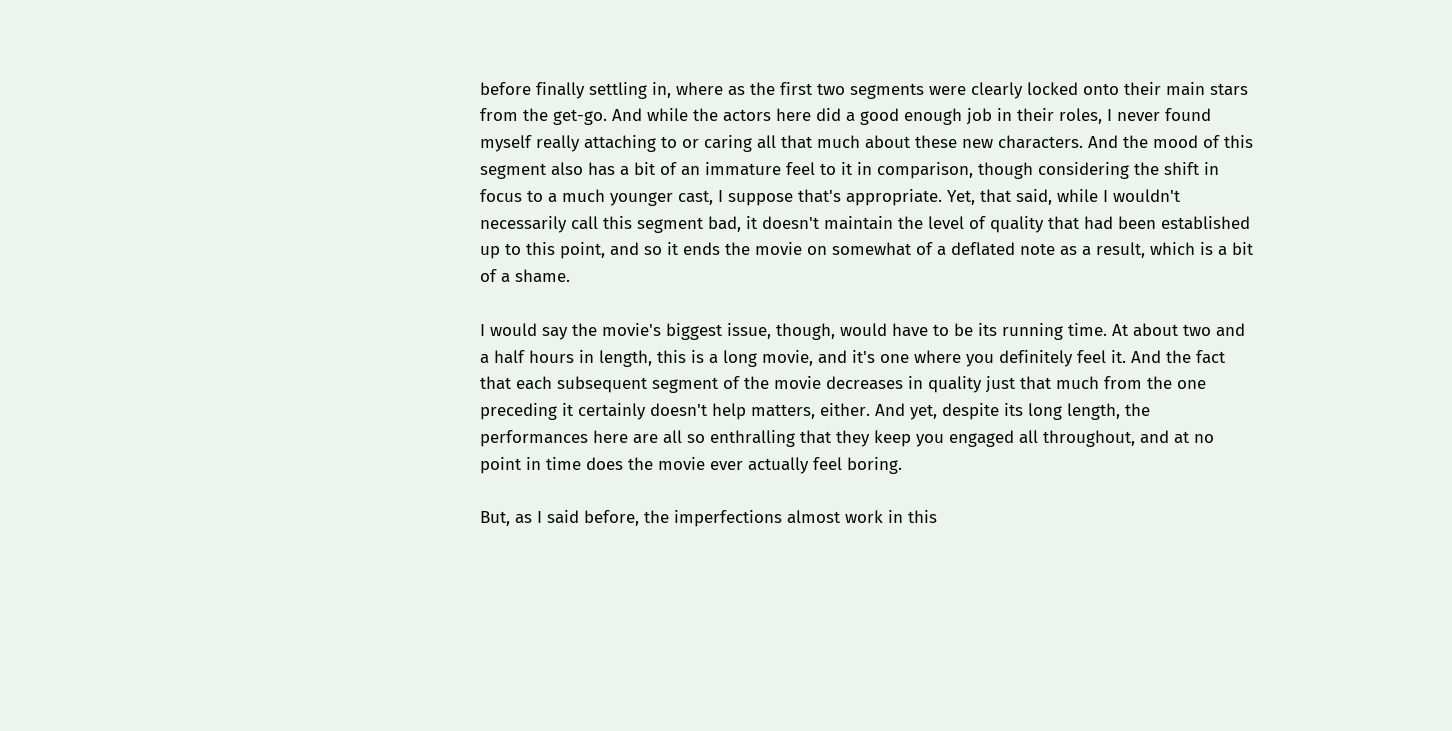before finally settling in, where as the first two segments were clearly locked onto their main stars from the get-go. And while the actors here did a good enough job in their roles, I never found myself really attaching to or caring all that much about these new characters. And the mood of this segment also has a bit of an immature feel to it in comparison, though considering the shift in focus to a much younger cast, I suppose that's appropriate. Yet, that said, while I wouldn't necessarily call this segment bad, it doesn't maintain the level of quality that had been established up to this point, and so it ends the movie on somewhat of a deflated note as a result, which is a bit of a shame.

I would say the movie's biggest issue, though, would have to be its running time. At about two and a half hours in length, this is a long movie, and it's one where you definitely feel it. And the fact that each subsequent segment of the movie decreases in quality just that much from the one preceding it certainly doesn't help matters, either. And yet, despite its long length, the performances here are all so enthralling that they keep you engaged all throughout, and at no point in time does the movie ever actually feel boring.

But, as I said before, the imperfections almost work in this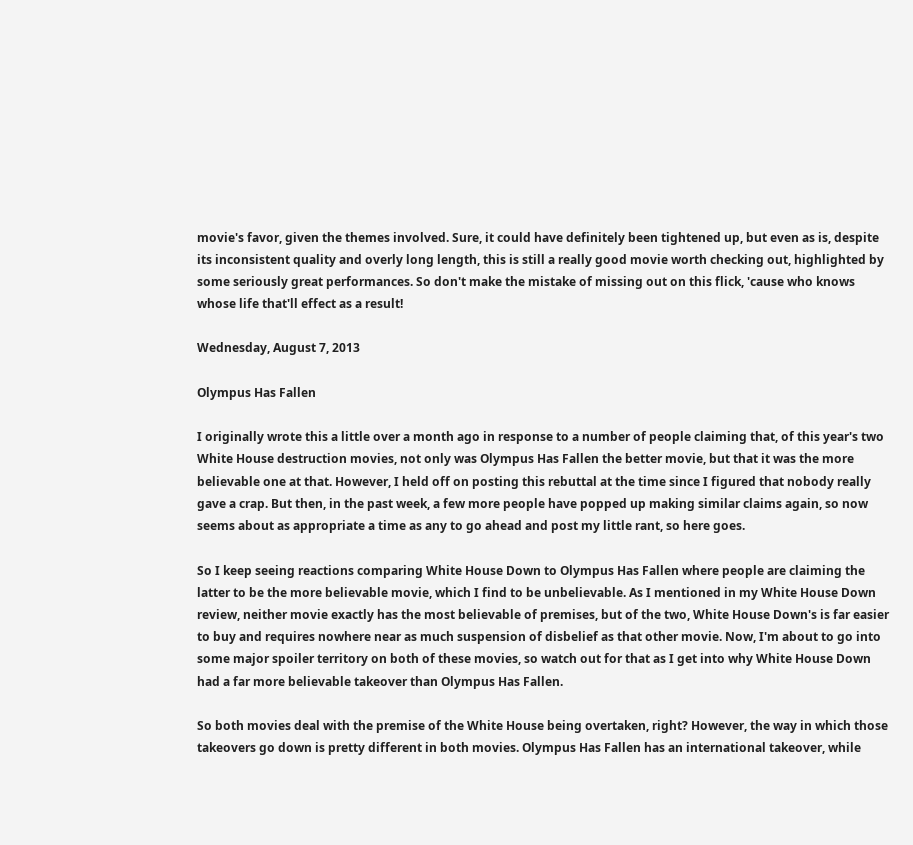movie's favor, given the themes involved. Sure, it could have definitely been tightened up, but even as is, despite its inconsistent quality and overly long length, this is still a really good movie worth checking out, highlighted by some seriously great performances. So don't make the mistake of missing out on this flick, 'cause who knows whose life that'll effect as a result!

Wednesday, August 7, 2013

Olympus Has Fallen

I originally wrote this a little over a month ago in response to a number of people claiming that, of this year's two White House destruction movies, not only was Olympus Has Fallen the better movie, but that it was the more believable one at that. However, I held off on posting this rebuttal at the time since I figured that nobody really gave a crap. But then, in the past week, a few more people have popped up making similar claims again, so now seems about as appropriate a time as any to go ahead and post my little rant, so here goes.

So I keep seeing reactions comparing White House Down to Olympus Has Fallen where people are claiming the latter to be the more believable movie, which I find to be unbelievable. As I mentioned in my White House Down review, neither movie exactly has the most believable of premises, but of the two, White House Down's is far easier to buy and requires nowhere near as much suspension of disbelief as that other movie. Now, I'm about to go into some major spoiler territory on both of these movies, so watch out for that as I get into why White House Down had a far more believable takeover than Olympus Has Fallen.

So both movies deal with the premise of the White House being overtaken, right? However, the way in which those takeovers go down is pretty different in both movies. Olympus Has Fallen has an international takeover, while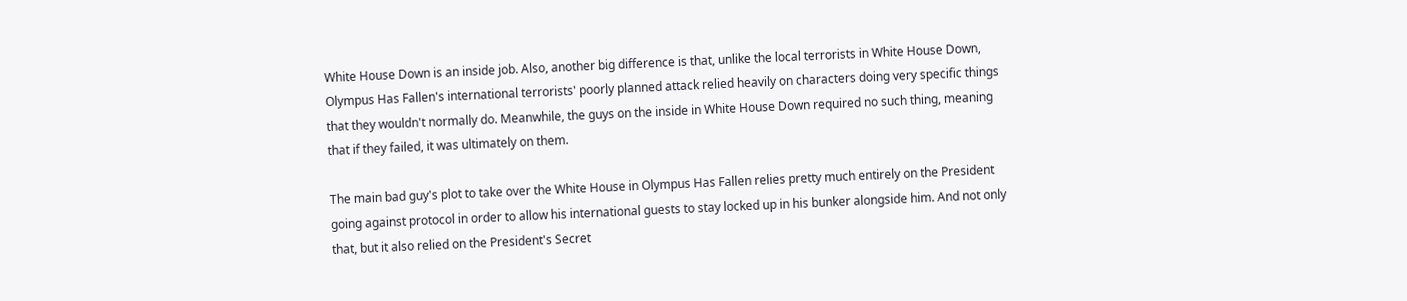White House Down is an inside job. Also, another big difference is that, unlike the local terrorists in White House Down, Olympus Has Fallen's international terrorists' poorly planned attack relied heavily on characters doing very specific things that they wouldn't normally do. Meanwhile, the guys on the inside in White House Down required no such thing, meaning that if they failed, it was ultimately on them.

The main bad guy's plot to take over the White House in Olympus Has Fallen relies pretty much entirely on the President going against protocol in order to allow his international guests to stay locked up in his bunker alongside him. And not only that, but it also relied on the President's Secret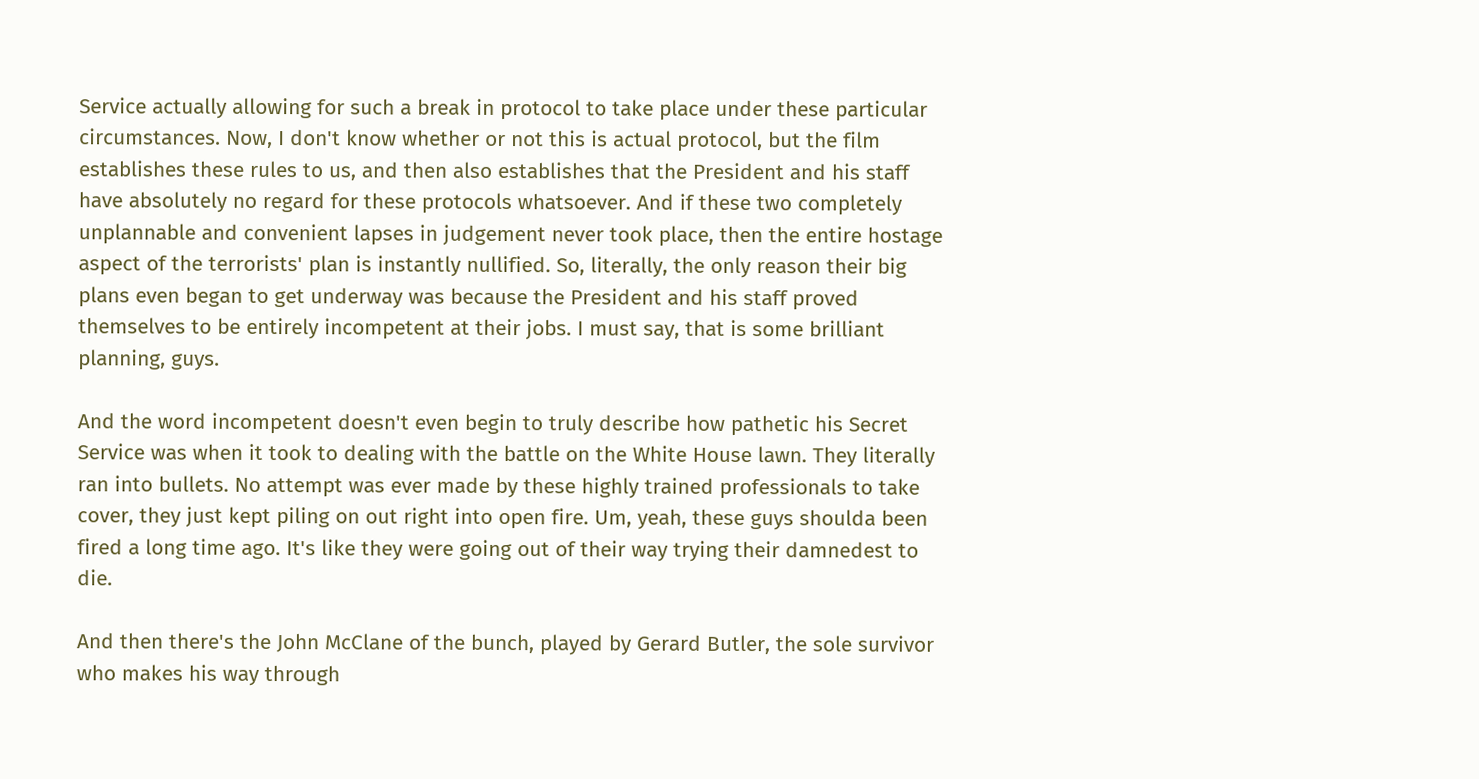Service actually allowing for such a break in protocol to take place under these particular circumstances. Now, I don't know whether or not this is actual protocol, but the film establishes these rules to us, and then also establishes that the President and his staff have absolutely no regard for these protocols whatsoever. And if these two completely unplannable and convenient lapses in judgement never took place, then the entire hostage aspect of the terrorists' plan is instantly nullified. So, literally, the only reason their big plans even began to get underway was because the President and his staff proved themselves to be entirely incompetent at their jobs. I must say, that is some brilliant planning, guys.

And the word incompetent doesn't even begin to truly describe how pathetic his Secret Service was when it took to dealing with the battle on the White House lawn. They literally ran into bullets. No attempt was ever made by these highly trained professionals to take cover, they just kept piling on out right into open fire. Um, yeah, these guys shoulda been fired a long time ago. It's like they were going out of their way trying their damnedest to die.

And then there's the John McClane of the bunch, played by Gerard Butler, the sole survivor who makes his way through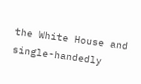the White House and single-handedly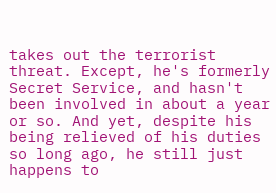takes out the terrorist threat. Except, he's formerly Secret Service, and hasn't been involved in about a year or so. And yet, despite his being relieved of his duties so long ago, he still just happens to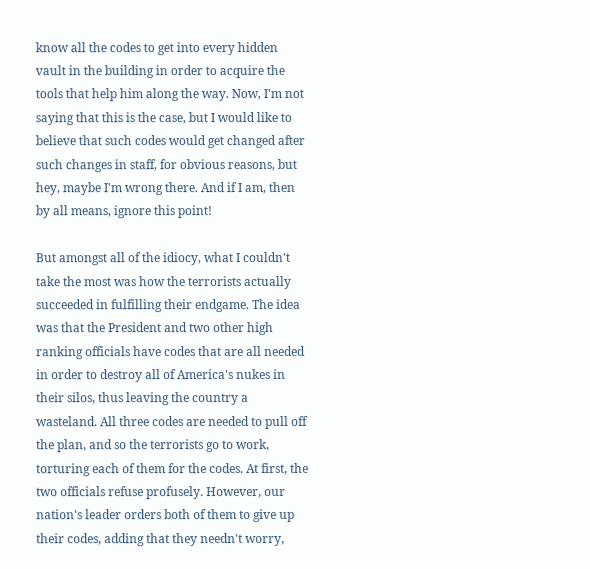know all the codes to get into every hidden vault in the building in order to acquire the tools that help him along the way. Now, I'm not saying that this is the case, but I would like to believe that such codes would get changed after such changes in staff, for obvious reasons, but hey, maybe I'm wrong there. And if I am, then by all means, ignore this point!

But amongst all of the idiocy, what I couldn't take the most was how the terrorists actually succeeded in fulfilling their endgame. The idea was that the President and two other high ranking officials have codes that are all needed in order to destroy all of America's nukes in their silos, thus leaving the country a wasteland. All three codes are needed to pull off the plan, and so the terrorists go to work, torturing each of them for the codes. At first, the two officials refuse profusely. However, our nation's leader orders both of them to give up their codes, adding that they needn't worry,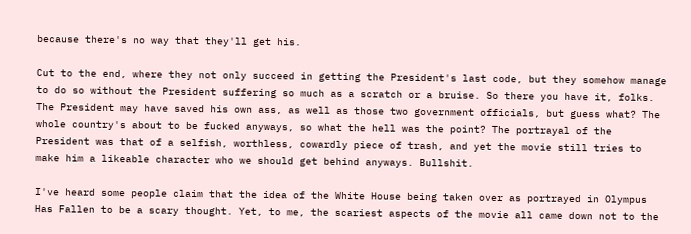because there's no way that they'll get his.

Cut to the end, where they not only succeed in getting the President's last code, but they somehow manage to do so without the President suffering so much as a scratch or a bruise. So there you have it, folks. The President may have saved his own ass, as well as those two government officials, but guess what? The whole country's about to be fucked anyways, so what the hell was the point? The portrayal of the President was that of a selfish, worthless, cowardly piece of trash, and yet the movie still tries to make him a likeable character who we should get behind anyways. Bullshit.

I've heard some people claim that the idea of the White House being taken over as portrayed in Olympus Has Fallen to be a scary thought. Yet, to me, the scariest aspects of the movie all came down not to the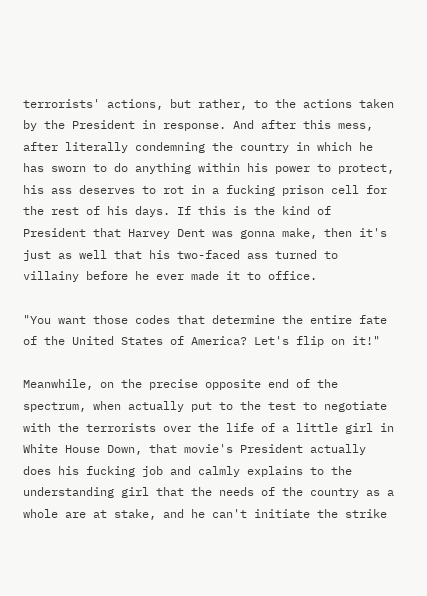terrorists' actions, but rather, to the actions taken by the President in response. And after this mess, after literally condemning the country in which he has sworn to do anything within his power to protect, his ass deserves to rot in a fucking prison cell for the rest of his days. If this is the kind of President that Harvey Dent was gonna make, then it's just as well that his two-faced ass turned to villainy before he ever made it to office.

"You want those codes that determine the entire fate of the United States of America? Let's flip on it!"

Meanwhile, on the precise opposite end of the spectrum, when actually put to the test to negotiate with the terrorists over the life of a little girl in White House Down, that movie's President actually does his fucking job and calmly explains to the understanding girl that the needs of the country as a whole are at stake, and he can't initiate the strike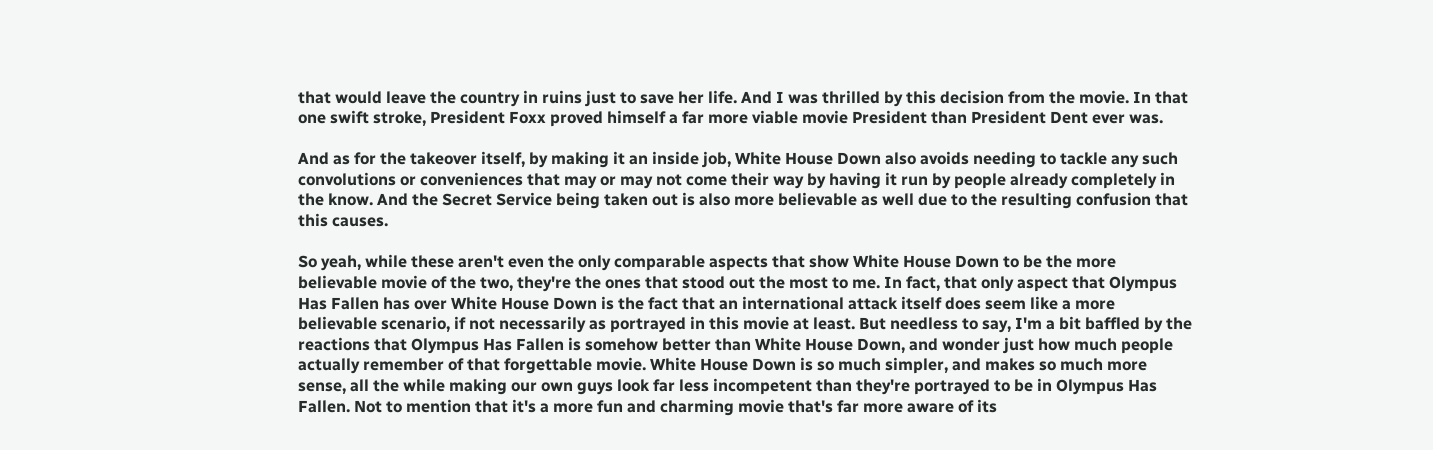that would leave the country in ruins just to save her life. And I was thrilled by this decision from the movie. In that one swift stroke, President Foxx proved himself a far more viable movie President than President Dent ever was.

And as for the takeover itself, by making it an inside job, White House Down also avoids needing to tackle any such convolutions or conveniences that may or may not come their way by having it run by people already completely in the know. And the Secret Service being taken out is also more believable as well due to the resulting confusion that this causes.

So yeah, while these aren't even the only comparable aspects that show White House Down to be the more believable movie of the two, they're the ones that stood out the most to me. In fact, that only aspect that Olympus Has Fallen has over White House Down is the fact that an international attack itself does seem like a more believable scenario, if not necessarily as portrayed in this movie at least. But needless to say, I'm a bit baffled by the reactions that Olympus Has Fallen is somehow better than White House Down, and wonder just how much people actually remember of that forgettable movie. White House Down is so much simpler, and makes so much more sense, all the while making our own guys look far less incompetent than they're portrayed to be in Olympus Has Fallen. Not to mention that it's a more fun and charming movie that's far more aware of its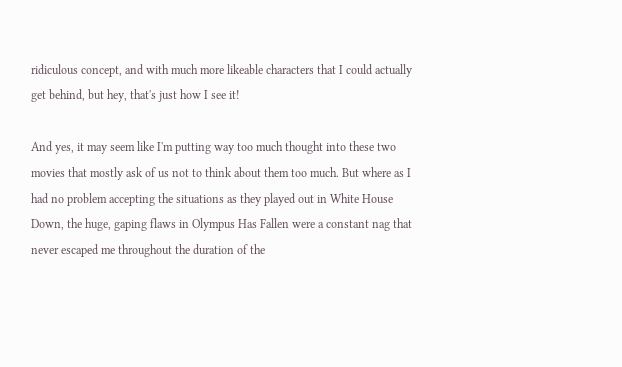ridiculous concept, and with much more likeable characters that I could actually get behind, but hey, that's just how I see it!

And yes, it may seem like I'm putting way too much thought into these two movies that mostly ask of us not to think about them too much. But where as I had no problem accepting the situations as they played out in White House Down, the huge, gaping flaws in Olympus Has Fallen were a constant nag that never escaped me throughout the duration of the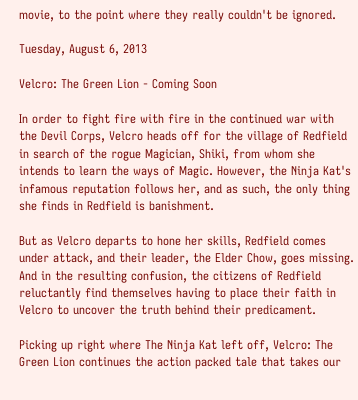movie, to the point where they really couldn't be ignored.

Tuesday, August 6, 2013

Velcro: The Green Lion - Coming Soon

In order to fight fire with fire in the continued war with the Devil Corps, Velcro heads off for the village of Redfield in search of the rogue Magician, Shiki, from whom she intends to learn the ways of Magic. However, the Ninja Kat's infamous reputation follows her, and as such, the only thing she finds in Redfield is banishment.

But as Velcro departs to hone her skills, Redfield comes under attack, and their leader, the Elder Chow, goes missing. And in the resulting confusion, the citizens of Redfield reluctantly find themselves having to place their faith in Velcro to uncover the truth behind their predicament.

Picking up right where The Ninja Kat left off, Velcro: The Green Lion continues the action packed tale that takes our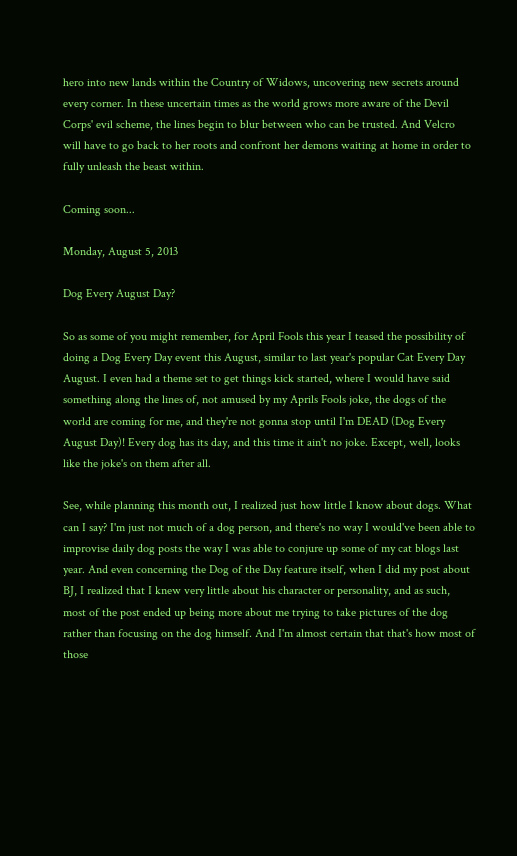hero into new lands within the Country of Widows, uncovering new secrets around every corner. In these uncertain times as the world grows more aware of the Devil Corps' evil scheme, the lines begin to blur between who can be trusted. And Velcro will have to go back to her roots and confront her demons waiting at home in order to fully unleash the beast within.

Coming soon...

Monday, August 5, 2013

Dog Every August Day?

So as some of you might remember, for April Fools this year I teased the possibility of doing a Dog Every Day event this August, similar to last year's popular Cat Every Day August. I even had a theme set to get things kick started, where I would have said something along the lines of, not amused by my Aprils Fools joke, the dogs of the world are coming for me, and they're not gonna stop until I'm DEAD (Dog Every August Day)! Every dog has its day, and this time it ain't no joke. Except, well, looks like the joke's on them after all.

See, while planning this month out, I realized just how little I know about dogs. What can I say? I'm just not much of a dog person, and there's no way I would've been able to improvise daily dog posts the way I was able to conjure up some of my cat blogs last year. And even concerning the Dog of the Day feature itself, when I did my post about BJ, I realized that I knew very little about his character or personality, and as such, most of the post ended up being more about me trying to take pictures of the dog rather than focusing on the dog himself. And I'm almost certain that that's how most of those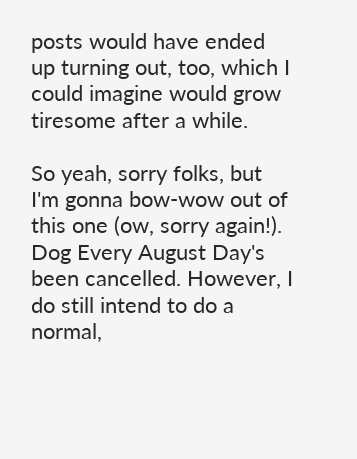posts would have ended up turning out, too, which I could imagine would grow tiresome after a while.

So yeah, sorry folks, but I'm gonna bow-wow out of this one (ow, sorry again!). Dog Every August Day's been cancelled. However, I do still intend to do a normal,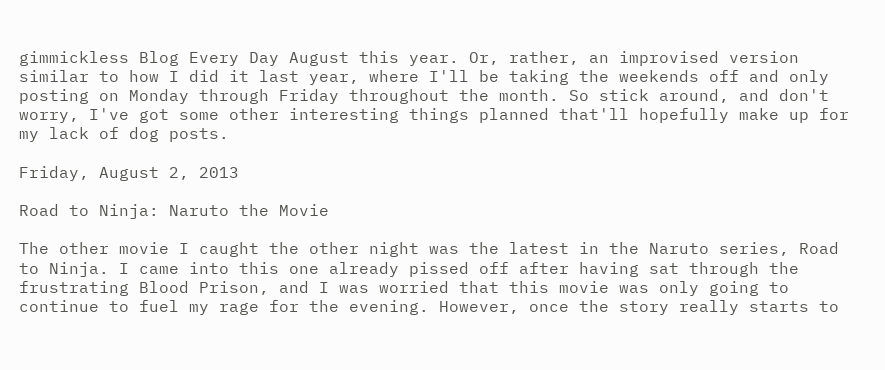gimmickless Blog Every Day August this year. Or, rather, an improvised version similar to how I did it last year, where I'll be taking the weekends off and only posting on Monday through Friday throughout the month. So stick around, and don't worry, I've got some other interesting things planned that'll hopefully make up for my lack of dog posts.

Friday, August 2, 2013

Road to Ninja: Naruto the Movie

The other movie I caught the other night was the latest in the Naruto series, Road to Ninja. I came into this one already pissed off after having sat through the frustrating Blood Prison, and I was worried that this movie was only going to continue to fuel my rage for the evening. However, once the story really starts to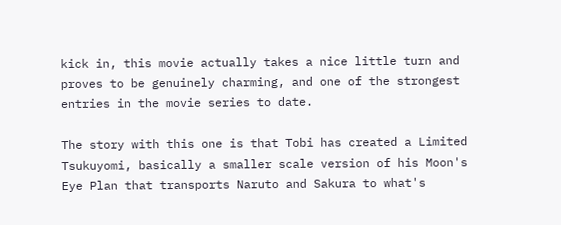kick in, this movie actually takes a nice little turn and proves to be genuinely charming, and one of the strongest entries in the movie series to date.

The story with this one is that Tobi has created a Limited Tsukuyomi, basically a smaller scale version of his Moon's Eye Plan that transports Naruto and Sakura to what's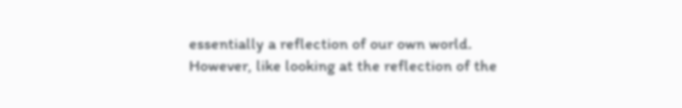essentially a reflection of our own world. However, like looking at the reflection of the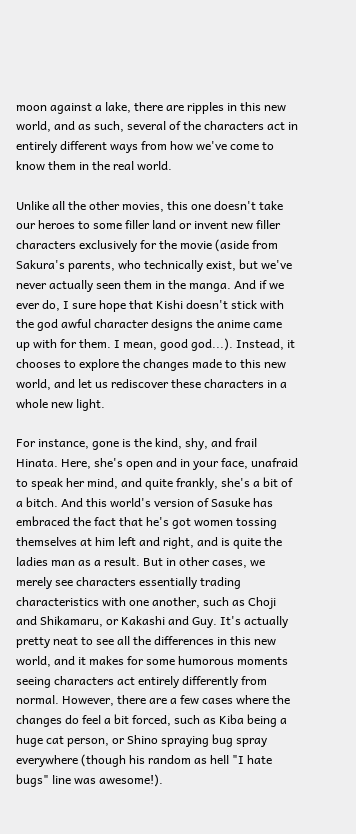moon against a lake, there are ripples in this new world, and as such, several of the characters act in entirely different ways from how we've come to know them in the real world.

Unlike all the other movies, this one doesn't take our heroes to some filler land or invent new filler characters exclusively for the movie (aside from Sakura's parents, who technically exist, but we've never actually seen them in the manga. And if we ever do, I sure hope that Kishi doesn't stick with the god awful character designs the anime came up with for them. I mean, good god...). Instead, it chooses to explore the changes made to this new world, and let us rediscover these characters in a whole new light.

For instance, gone is the kind, shy, and frail Hinata. Here, she's open and in your face, unafraid to speak her mind, and quite frankly, she's a bit of a bitch. And this world's version of Sasuke has embraced the fact that he's got women tossing themselves at him left and right, and is quite the ladies man as a result. But in other cases, we merely see characters essentially trading characteristics with one another, such as Choji and Shikamaru, or Kakashi and Guy. It's actually pretty neat to see all the differences in this new world, and it makes for some humorous moments seeing characters act entirely differently from normal. However, there are a few cases where the changes do feel a bit forced, such as Kiba being a huge cat person, or Shino spraying bug spray everywhere (though his random as hell "I hate bugs" line was awesome!).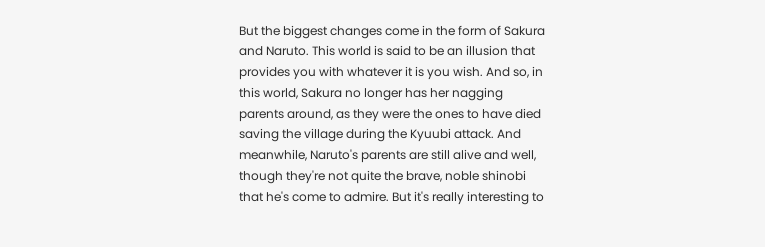But the biggest changes come in the form of Sakura and Naruto. This world is said to be an illusion that provides you with whatever it is you wish. And so, in this world, Sakura no longer has her nagging parents around, as they were the ones to have died saving the village during the Kyuubi attack. And meanwhile, Naruto's parents are still alive and well, though they're not quite the brave, noble shinobi that he's come to admire. But it's really interesting to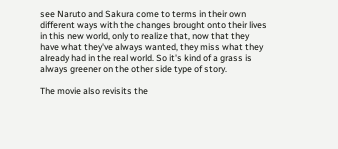see Naruto and Sakura come to terms in their own different ways with the changes brought onto their lives in this new world, only to realize that, now that they have what they've always wanted, they miss what they already had in the real world. So it's kind of a grass is always greener on the other side type of story.

The movie also revisits the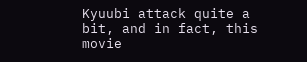Kyuubi attack quite a bit, and in fact, this movie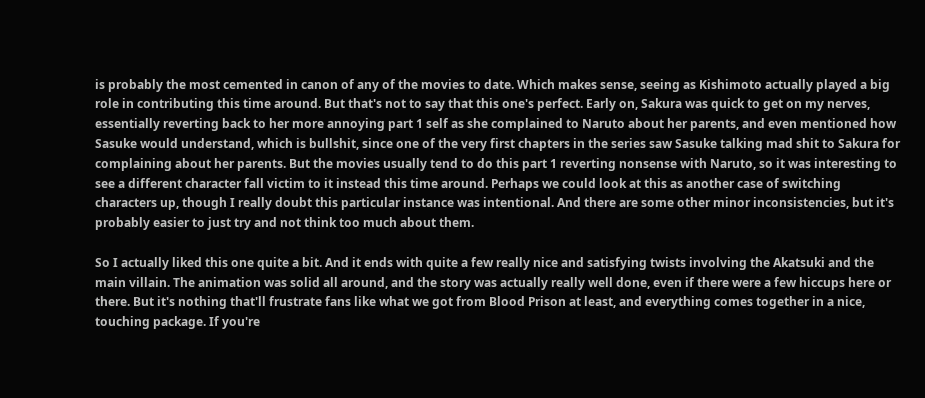is probably the most cemented in canon of any of the movies to date. Which makes sense, seeing as Kishimoto actually played a big role in contributing this time around. But that's not to say that this one's perfect. Early on, Sakura was quick to get on my nerves, essentially reverting back to her more annoying part 1 self as she complained to Naruto about her parents, and even mentioned how Sasuke would understand, which is bullshit, since one of the very first chapters in the series saw Sasuke talking mad shit to Sakura for complaining about her parents. But the movies usually tend to do this part 1 reverting nonsense with Naruto, so it was interesting to see a different character fall victim to it instead this time around. Perhaps we could look at this as another case of switching characters up, though I really doubt this particular instance was intentional. And there are some other minor inconsistencies, but it's probably easier to just try and not think too much about them.

So I actually liked this one quite a bit. And it ends with quite a few really nice and satisfying twists involving the Akatsuki and the main villain. The animation was solid all around, and the story was actually really well done, even if there were a few hiccups here or there. But it's nothing that'll frustrate fans like what we got from Blood Prison at least, and everything comes together in a nice, touching package. If you're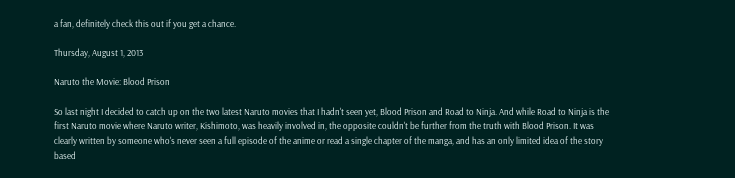a fan, definitely check this out if you get a chance.

Thursday, August 1, 2013

Naruto the Movie: Blood Prison

So last night I decided to catch up on the two latest Naruto movies that I hadn't seen yet, Blood Prison and Road to Ninja. And while Road to Ninja is the first Naruto movie where Naruto writer, Kishimoto, was heavily involved in, the opposite couldn't be further from the truth with Blood Prison. It was clearly written by someone who's never seen a full episode of the anime or read a single chapter of the manga, and has an only limited idea of the story based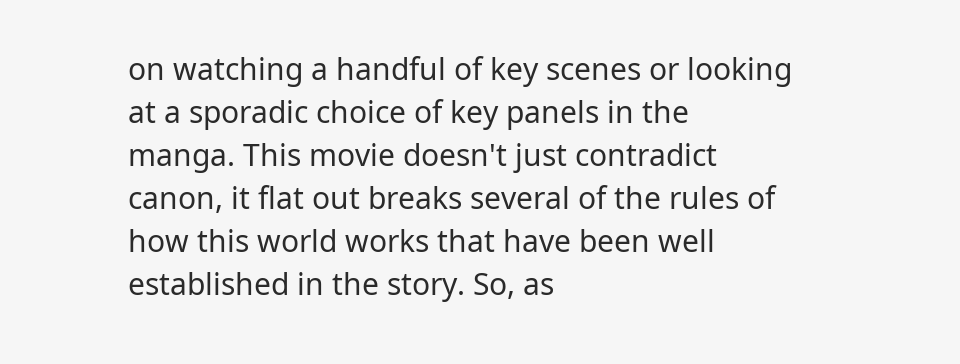on watching a handful of key scenes or looking at a sporadic choice of key panels in the manga. This movie doesn't just contradict canon, it flat out breaks several of the rules of how this world works that have been well established in the story. So, as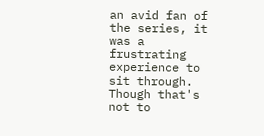an avid fan of the series, it was a frustrating experience to sit through. Though that's not to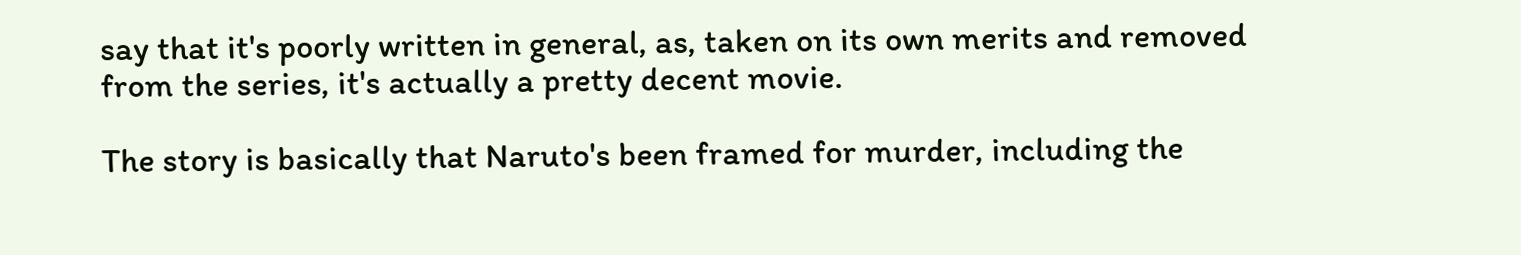say that it's poorly written in general, as, taken on its own merits and removed from the series, it's actually a pretty decent movie.

The story is basically that Naruto's been framed for murder, including the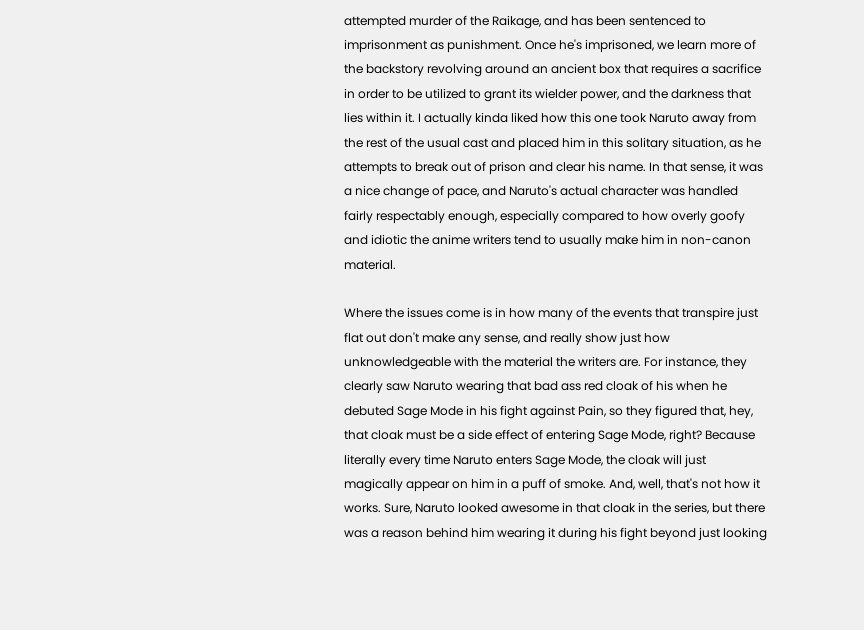attempted murder of the Raikage, and has been sentenced to imprisonment as punishment. Once he's imprisoned, we learn more of the backstory revolving around an ancient box that requires a sacrifice in order to be utilized to grant its wielder power, and the darkness that lies within it. I actually kinda liked how this one took Naruto away from the rest of the usual cast and placed him in this solitary situation, as he attempts to break out of prison and clear his name. In that sense, it was a nice change of pace, and Naruto's actual character was handled fairly respectably enough, especially compared to how overly goofy and idiotic the anime writers tend to usually make him in non-canon material.

Where the issues come is in how many of the events that transpire just flat out don't make any sense, and really show just how unknowledgeable with the material the writers are. For instance, they clearly saw Naruto wearing that bad ass red cloak of his when he debuted Sage Mode in his fight against Pain, so they figured that, hey, that cloak must be a side effect of entering Sage Mode, right? Because literally every time Naruto enters Sage Mode, the cloak will just magically appear on him in a puff of smoke. And, well, that's not how it works. Sure, Naruto looked awesome in that cloak in the series, but there was a reason behind him wearing it during his fight beyond just looking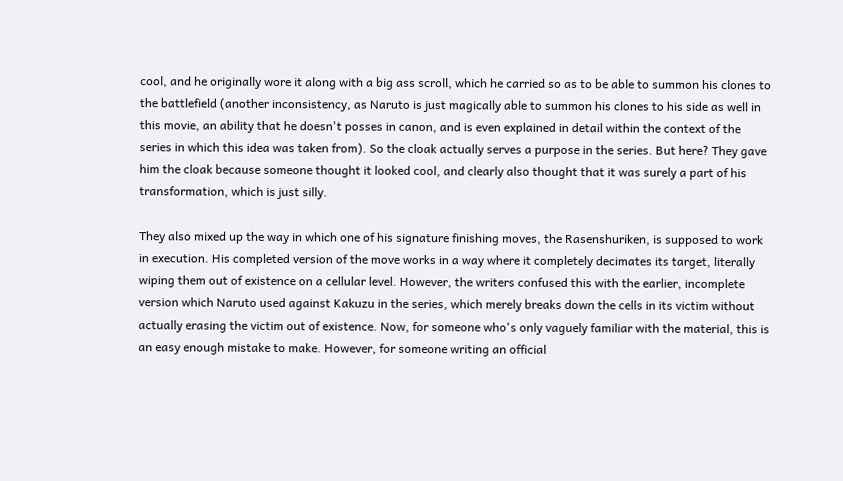cool, and he originally wore it along with a big ass scroll, which he carried so as to be able to summon his clones to the battlefield (another inconsistency, as Naruto is just magically able to summon his clones to his side as well in this movie, an ability that he doesn't posses in canon, and is even explained in detail within the context of the series in which this idea was taken from). So the cloak actually serves a purpose in the series. But here? They gave him the cloak because someone thought it looked cool, and clearly also thought that it was surely a part of his transformation, which is just silly.

They also mixed up the way in which one of his signature finishing moves, the Rasenshuriken, is supposed to work in execution. His completed version of the move works in a way where it completely decimates its target, literally wiping them out of existence on a cellular level. However, the writers confused this with the earlier, incomplete version which Naruto used against Kakuzu in the series, which merely breaks down the cells in its victim without actually erasing the victim out of existence. Now, for someone who's only vaguely familiar with the material, this is an easy enough mistake to make. However, for someone writing an official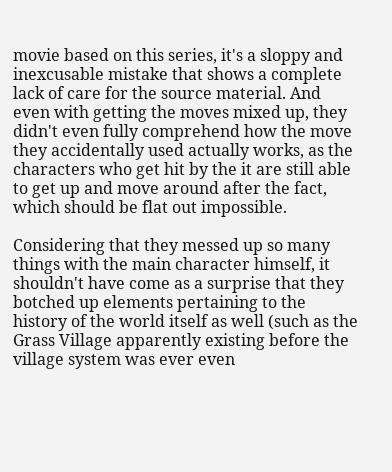movie based on this series, it's a sloppy and inexcusable mistake that shows a complete lack of care for the source material. And even with getting the moves mixed up, they didn't even fully comprehend how the move they accidentally used actually works, as the characters who get hit by the it are still able to get up and move around after the fact, which should be flat out impossible.

Considering that they messed up so many things with the main character himself, it shouldn't have come as a surprise that they botched up elements pertaining to the history of the world itself as well (such as the Grass Village apparently existing before the village system was ever even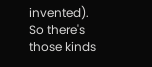invented). So there's those kinds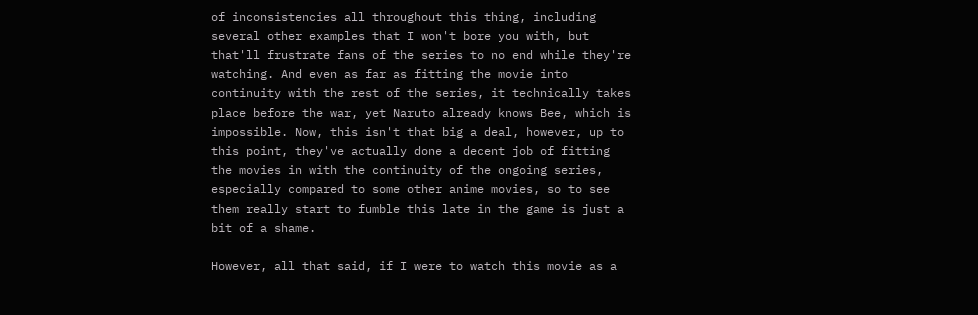of inconsistencies all throughout this thing, including several other examples that I won't bore you with, but that'll frustrate fans of the series to no end while they're watching. And even as far as fitting the movie into continuity with the rest of the series, it technically takes place before the war, yet Naruto already knows Bee, which is impossible. Now, this isn't that big a deal, however, up to this point, they've actually done a decent job of fitting the movies in with the continuity of the ongoing series, especially compared to some other anime movies, so to see them really start to fumble this late in the game is just a bit of a shame.

However, all that said, if I were to watch this movie as a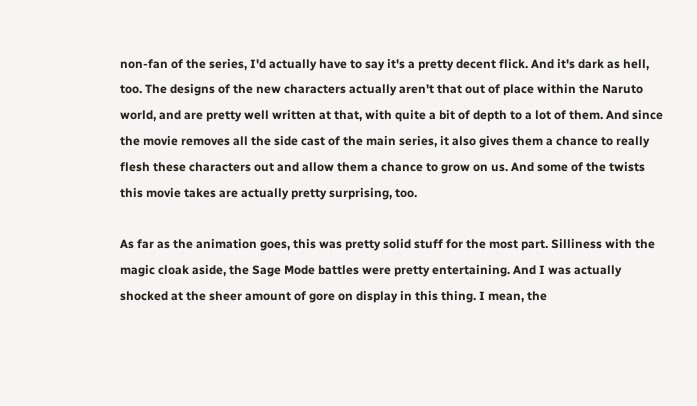non-fan of the series, I'd actually have to say it's a pretty decent flick. And it's dark as hell, too. The designs of the new characters actually aren't that out of place within the Naruto world, and are pretty well written at that, with quite a bit of depth to a lot of them. And since the movie removes all the side cast of the main series, it also gives them a chance to really flesh these characters out and allow them a chance to grow on us. And some of the twists this movie takes are actually pretty surprising, too.

As far as the animation goes, this was pretty solid stuff for the most part. Silliness with the magic cloak aside, the Sage Mode battles were pretty entertaining. And I was actually shocked at the sheer amount of gore on display in this thing. I mean, the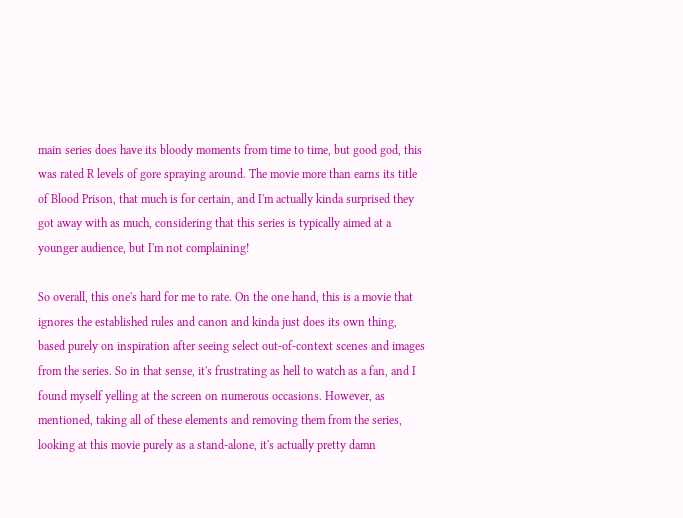main series does have its bloody moments from time to time, but good god, this was rated R levels of gore spraying around. The movie more than earns its title of Blood Prison, that much is for certain, and I'm actually kinda surprised they got away with as much, considering that this series is typically aimed at a younger audience, but I'm not complaining!

So overall, this one's hard for me to rate. On the one hand, this is a movie that ignores the established rules and canon and kinda just does its own thing, based purely on inspiration after seeing select out-of-context scenes and images from the series. So in that sense, it's frustrating as hell to watch as a fan, and I found myself yelling at the screen on numerous occasions. However, as mentioned, taking all of these elements and removing them from the series, looking at this movie purely as a stand-alone, it's actually pretty damn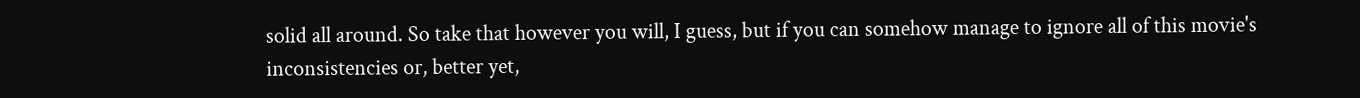solid all around. So take that however you will, I guess, but if you can somehow manage to ignore all of this movie's inconsistencies or, better yet,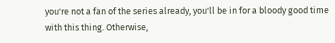you're not a fan of the series already, you'll be in for a bloody good time with this thing. Otherwise,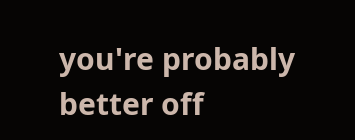you're probably better off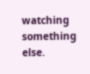watching something else.